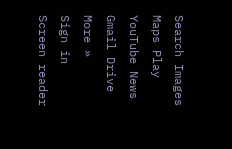Search Images Maps Play YouTube News Gmail Drive More »
Sign in
Screen reader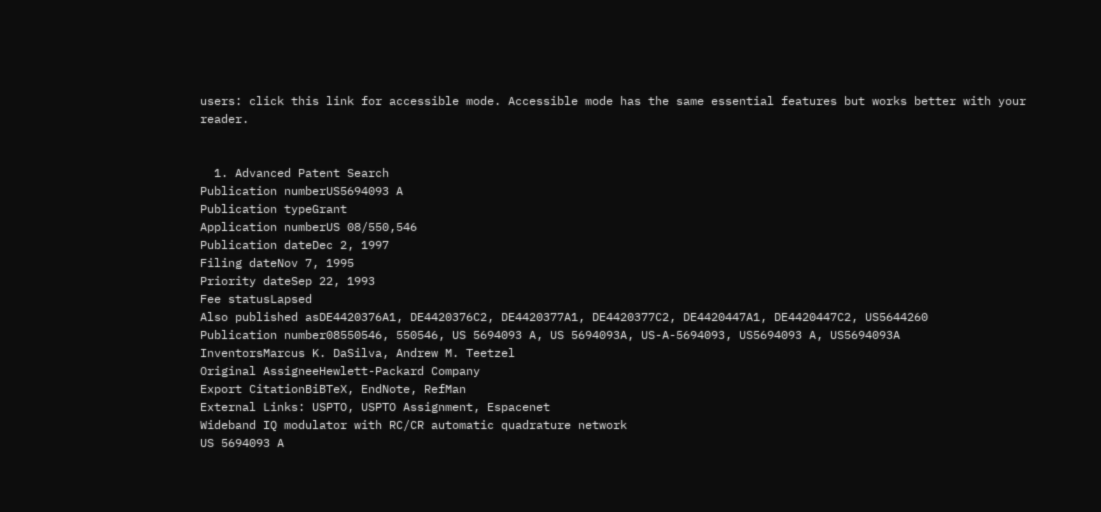users: click this link for accessible mode. Accessible mode has the same essential features but works better with your reader.


  1. Advanced Patent Search
Publication numberUS5694093 A
Publication typeGrant
Application numberUS 08/550,546
Publication dateDec 2, 1997
Filing dateNov 7, 1995
Priority dateSep 22, 1993
Fee statusLapsed
Also published asDE4420376A1, DE4420376C2, DE4420377A1, DE4420377C2, DE4420447A1, DE4420447C2, US5644260
Publication number08550546, 550546, US 5694093 A, US 5694093A, US-A-5694093, US5694093 A, US5694093A
InventorsMarcus K. DaSilva, Andrew M. Teetzel
Original AssigneeHewlett-Packard Company
Export CitationBiBTeX, EndNote, RefMan
External Links: USPTO, USPTO Assignment, Espacenet
Wideband IQ modulator with RC/CR automatic quadrature network
US 5694093 A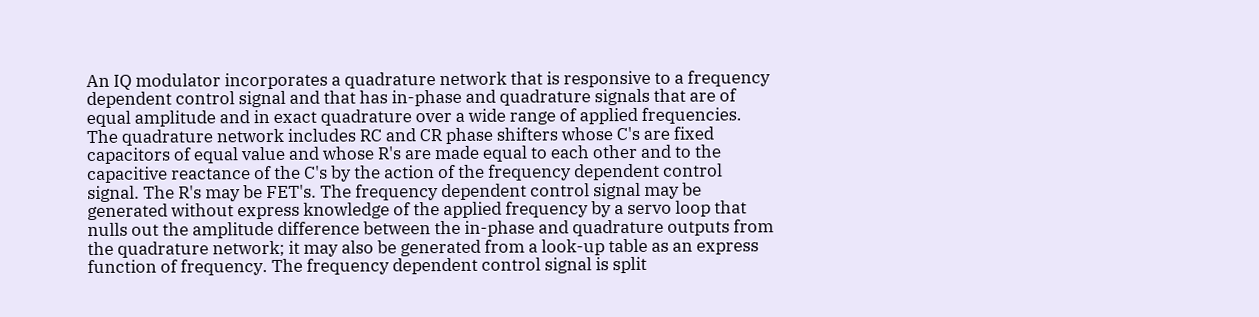An IQ modulator incorporates a quadrature network that is responsive to a frequency dependent control signal and that has in-phase and quadrature signals that are of equal amplitude and in exact quadrature over a wide range of applied frequencies. The quadrature network includes RC and CR phase shifters whose C's are fixed capacitors of equal value and whose R's are made equal to each other and to the capacitive reactance of the C's by the action of the frequency dependent control signal. The R's may be FET's. The frequency dependent control signal may be generated without express knowledge of the applied frequency by a servo loop that nulls out the amplitude difference between the in-phase and quadrature outputs from the quadrature network; it may also be generated from a look-up table as an express function of frequency. The frequency dependent control signal is split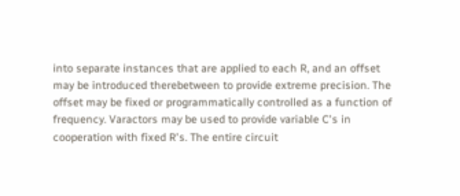into separate instances that are applied to each R, and an offset may be introduced therebetween to provide extreme precision. The offset may be fixed or programmatically controlled as a function of frequency. Varactors may be used to provide variable C's in cooperation with fixed R's. The entire circuit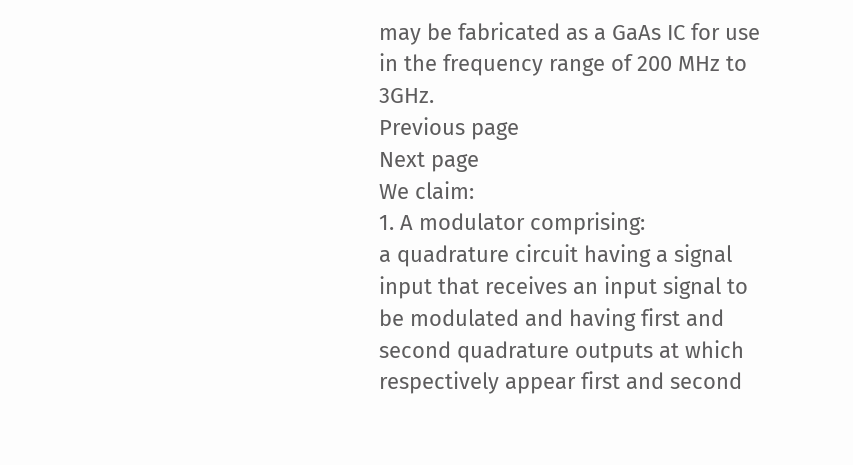may be fabricated as a GaAs IC for use in the frequency range of 200 MHz to 3GHz.
Previous page
Next page
We claim:
1. A modulator comprising:
a quadrature circuit having a signal input that receives an input signal to be modulated and having first and second quadrature outputs at which respectively appear first and second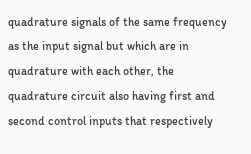quadrature signals of the same frequency as the input signal but which are in quadrature with each other, the quadrature circuit also having first and second control inputs that respectively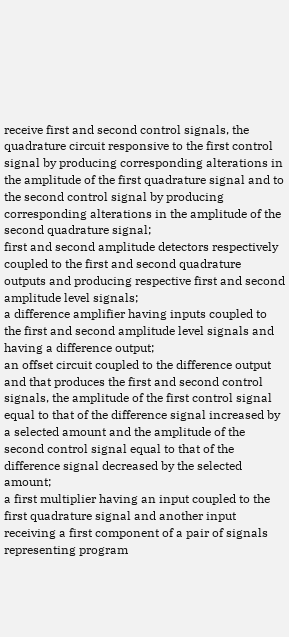receive first and second control signals, the quadrature circuit responsive to the first control signal by producing corresponding alterations in the amplitude of the first quadrature signal and to the second control signal by producing corresponding alterations in the amplitude of the second quadrature signal;
first and second amplitude detectors respectively coupled to the first and second quadrature outputs and producing respective first and second amplitude level signals;
a difference amplifier having inputs coupled to the first and second amplitude level signals and having a difference output;
an offset circuit coupled to the difference output and that produces the first and second control signals, the amplitude of the first control signal equal to that of the difference signal increased by a selected amount and the amplitude of the second control signal equal to that of the difference signal decreased by the selected amount;
a first multiplier having an input coupled to the first quadrature signal and another input receiving a first component of a pair of signals representing program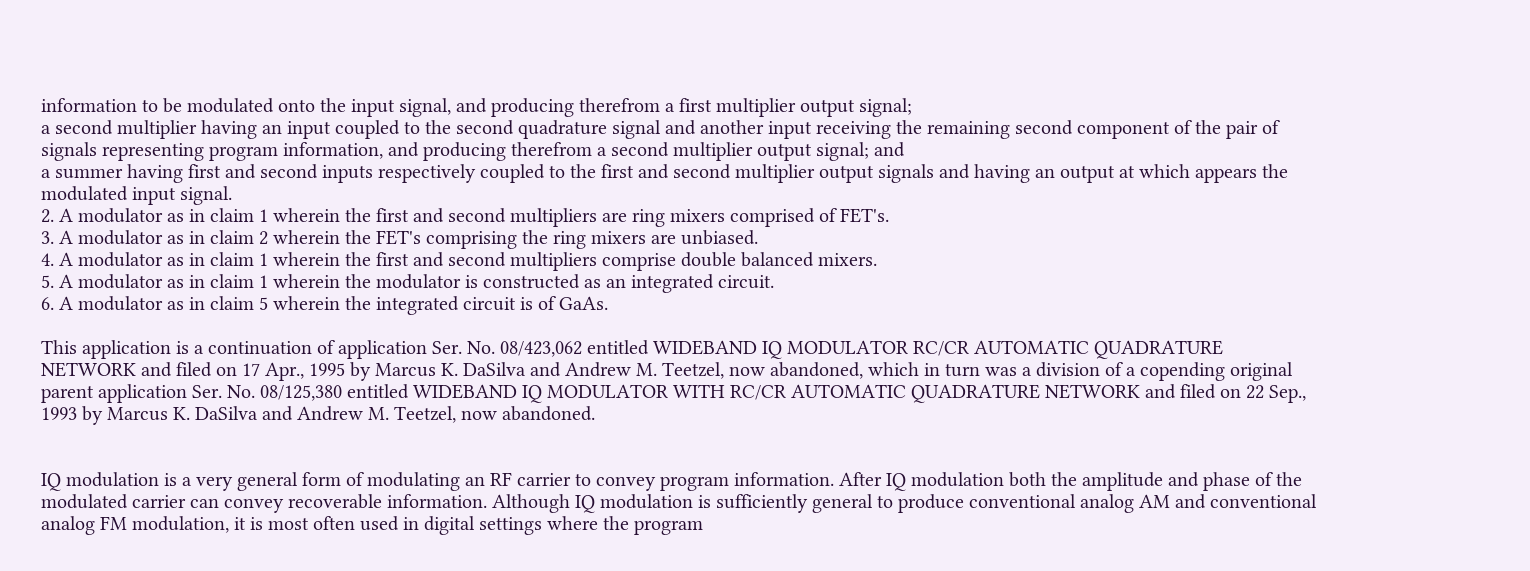information to be modulated onto the input signal, and producing therefrom a first multiplier output signal;
a second multiplier having an input coupled to the second quadrature signal and another input receiving the remaining second component of the pair of signals representing program information, and producing therefrom a second multiplier output signal; and
a summer having first and second inputs respectively coupled to the first and second multiplier output signals and having an output at which appears the modulated input signal.
2. A modulator as in claim 1 wherein the first and second multipliers are ring mixers comprised of FET's.
3. A modulator as in claim 2 wherein the FET's comprising the ring mixers are unbiased.
4. A modulator as in claim 1 wherein the first and second multipliers comprise double balanced mixers.
5. A modulator as in claim 1 wherein the modulator is constructed as an integrated circuit.
6. A modulator as in claim 5 wherein the integrated circuit is of GaAs.

This application is a continuation of application Ser. No. 08/423,062 entitled WIDEBAND IQ MODULATOR RC/CR AUTOMATIC QUADRATURE NETWORK and filed on 17 Apr., 1995 by Marcus K. DaSilva and Andrew M. Teetzel, now abandoned, which in turn was a division of a copending original parent application Ser. No. 08/125,380 entitled WIDEBAND IQ MODULATOR WITH RC/CR AUTOMATIC QUADRATURE NETWORK and filed on 22 Sep., 1993 by Marcus K. DaSilva and Andrew M. Teetzel, now abandoned.


IQ modulation is a very general form of modulating an RF carrier to convey program information. After IQ modulation both the amplitude and phase of the modulated carrier can convey recoverable information. Although IQ modulation is sufficiently general to produce conventional analog AM and conventional analog FM modulation, it is most often used in digital settings where the program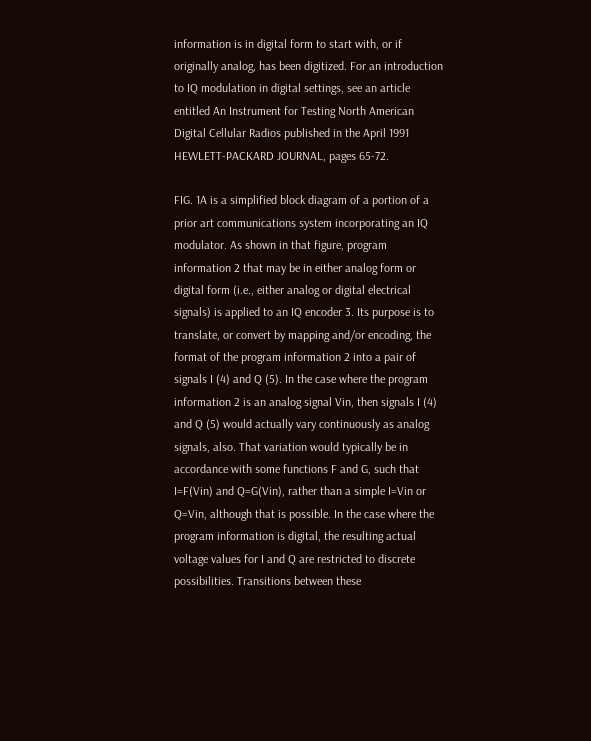information is in digital form to start with, or if originally analog, has been digitized. For an introduction to IQ modulation in digital settings, see an article entitled An Instrument for Testing North American Digital Cellular Radios published in the April 1991 HEWLETT-PACKARD JOURNAL, pages 65-72.

FIG. 1A is a simplified block diagram of a portion of a prior art communications system incorporating an IQ modulator. As shown in that figure, program information 2 that may be in either analog form or digital form (i.e., either analog or digital electrical signals) is applied to an IQ encoder 3. Its purpose is to translate, or convert by mapping and/or encoding, the format of the program information 2 into a pair of signals I (4) and Q (5). In the case where the program information 2 is an analog signal Vin, then signals I (4) and Q (5) would actually vary continuously as analog signals, also. That variation would typically be in accordance with some functions F and G, such that I=F(Vin) and Q=G(Vin), rather than a simple I=Vin or Q=Vin, although that is possible. In the case where the program information is digital, the resulting actual voltage values for I and Q are restricted to discrete possibilities. Transitions between these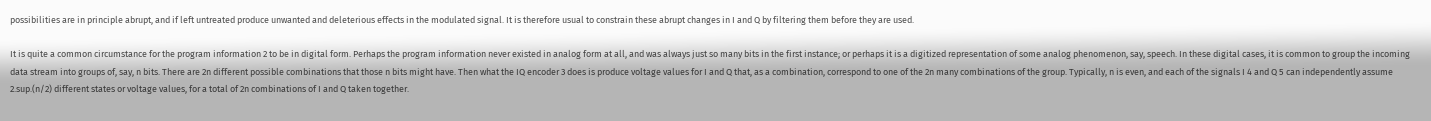possibilities are in principle abrupt, and if left untreated produce unwanted and deleterious effects in the modulated signal. It is therefore usual to constrain these abrupt changes in I and Q by filtering them before they are used.

It is quite a common circumstance for the program information 2 to be in digital form. Perhaps the program information never existed in analog form at all, and was always just so many bits in the first instance; or perhaps it is a digitized representation of some analog phenomenon, say, speech. In these digital cases, it is common to group the incoming data stream into groups of, say, n bits. There are 2n different possible combinations that those n bits might have. Then what the IQ encoder 3 does is produce voltage values for I and Q that, as a combination, correspond to one of the 2n many combinations of the group. Typically, n is even, and each of the signals I 4 and Q 5 can independently assume 2.sup.(n/2) different states or voltage values, for a total of 2n combinations of I and Q taken together.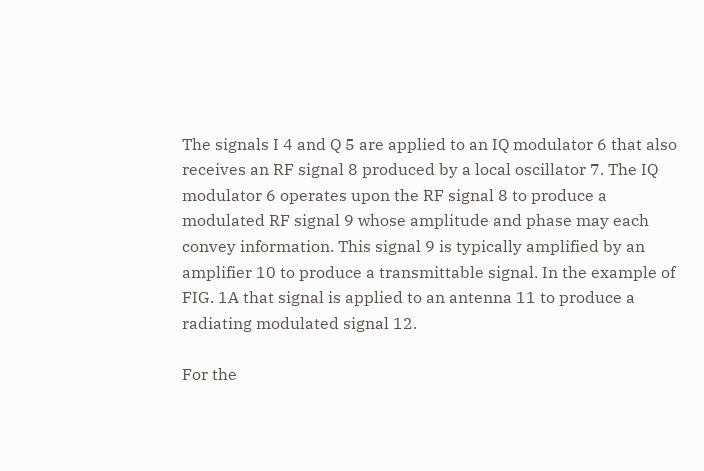The signals I 4 and Q 5 are applied to an IQ modulator 6 that also receives an RF signal 8 produced by a local oscillator 7. The IQ modulator 6 operates upon the RF signal 8 to produce a modulated RF signal 9 whose amplitude and phase may each convey information. This signal 9 is typically amplified by an amplifier 10 to produce a transmittable signal. In the example of FIG. 1A that signal is applied to an antenna 11 to produce a radiating modulated signal 12.

For the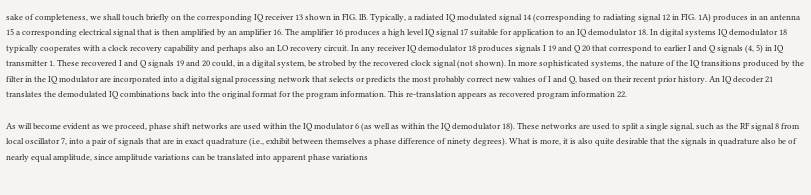sake of completeness, we shall touch briefly on the corresponding IQ receiver 13 shown in FIG. lB. Typically, a radiated IQ modulated signal 14 (corresponding to radiating signal 12 in FIG. 1A) produces in an antenna 15 a corresponding electrical signal that is then amplified by an amplifier 16. The amplifier 16 produces a high level IQ signal 17 suitable for application to an IQ demodulator 18. In digital systems IQ demodulator 18 typically cooperates with a clock recovery capability and perhaps also an LO recovery circuit. In any receiver IQ demodulator 18 produces signals I 19 and Q 20 that correspond to earlier I and Q signals (4, 5) in IQ transmitter 1. These recovered I and Q signals 19 and 20 could, in a digital system, be strobed by the recovered clock signal (not shown). In more sophisticated systems, the nature of the IQ transitions produced by the filter in the IQ modulator are incorporated into a digital signal processing network that selects or predicts the most probably correct new values of I and Q, based on their recent prior history. An IQ decoder 21 translates the demodulated IQ combinations back into the original format for the program information. This re-translation appears as recovered program information 22.

As will become evident as we proceed, phase shift networks are used within the IQ modulator 6 (as well as within the IQ demodulator 18). These networks are used to split a single signal, such as the RF signal 8 from local oscillator 7, into a pair of signals that are in exact quadrature (i.e., exhibit between themselves a phase difference of ninety degrees). What is more, it is also quite desirable that the signals in quadrature also be of nearly equal amplitude, since amplitude variations can be translated into apparent phase variations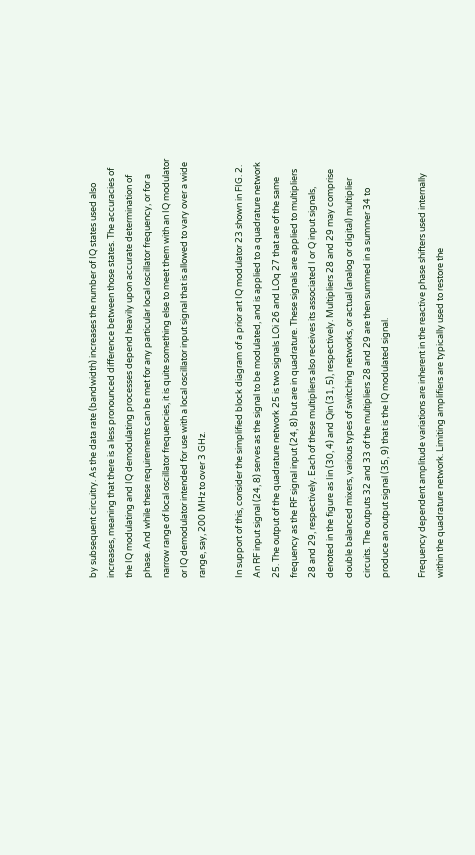by subsequent circuitry. As the data rate (bandwidth) increases the number of IQ states used also increases, meaning that there is a less pronounced difference between those states. The accuracies of the IQ modulating and IQ demodulating processes depend heavily upon accurate determination of phase. And while these requirements can be met for any particular local oscillator frequency, or for a narrow range of local oscillator frequencies, it is quite something else to meet them with an IQ modulator or IQ demodulator intended for use with a local oscillator input signal that is allowed to vary over a wide range, say, 200 MHz to over 3 GHz.

In support of this, consider the simplified block diagram of a prior art IQ modulator 23 shown in FIG. 2. An RF input signal (24, 8) serves as the signal to be modulated, and is applied to a quadrature network 25. The output of the quadrature network 25 is two signals LOi 26 and LOq 27 that are of the same frequency as the RF signal input (24, 8) but are in quadrature. These signals are applied to multipliers 28 and 29, respectively. Each of these multipliers also receives its associated I or Q input signals, denoted in the figure as Iin (30, 4) and Qin (31, 5), respectively. Multipliers 28 and 29 may comprise double balanced mixers, various types of switching networks, or actual (analog or digital) multiplier circuits. The outputs 32 and 33 of the multipliers 28 and 29 are then summed in a summer 34 to produce an output signal (35, 9) that is the IQ modulated signal.

Frequency dependent amplitude variations are inherent in the reactive phase shifters used internally within the quadrature network. Limiting amplifiers are typically used to restore the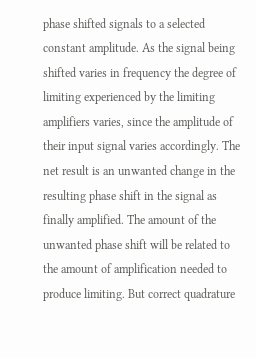phase shifted signals to a selected constant amplitude. As the signal being shifted varies in frequency the degree of limiting experienced by the limiting amplifiers varies, since the amplitude of their input signal varies accordingly. The net result is an unwanted change in the resulting phase shift in the signal as finally amplified. The amount of the unwanted phase shift will be related to the amount of amplification needed to produce limiting. But correct quadrature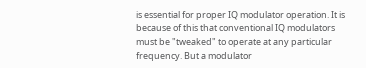is essential for proper IQ modulator operation. It is because of this that conventional IQ modulators must be "tweaked" to operate at any particular frequency. But a modulator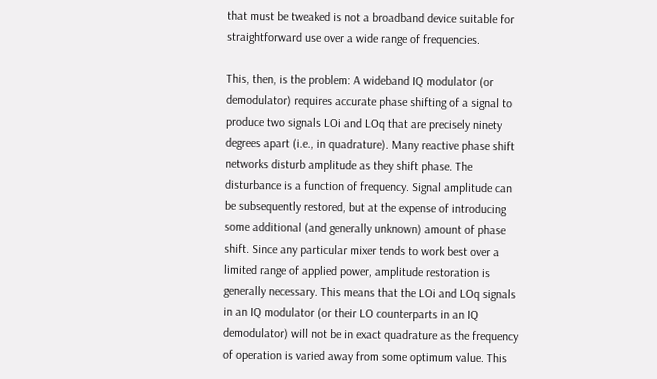that must be tweaked is not a broadband device suitable for straightforward use over a wide range of frequencies.

This, then, is the problem: A wideband IQ modulator (or demodulator) requires accurate phase shifting of a signal to produce two signals LOi and LOq that are precisely ninety degrees apart (i.e., in quadrature). Many reactive phase shift networks disturb amplitude as they shift phase. The disturbance is a function of frequency. Signal amplitude can be subsequently restored, but at the expense of introducing some additional (and generally unknown) amount of phase shift. Since any particular mixer tends to work best over a limited range of applied power, amplitude restoration is generally necessary. This means that the LOi and LOq signals in an IQ modulator (or their LO counterparts in an IQ demodulator) will not be in exact quadrature as the frequency of operation is varied away from some optimum value. This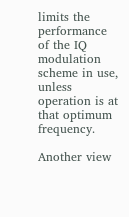limits the performance of the IQ modulation scheme in use, unless operation is at that optimum frequency.

Another view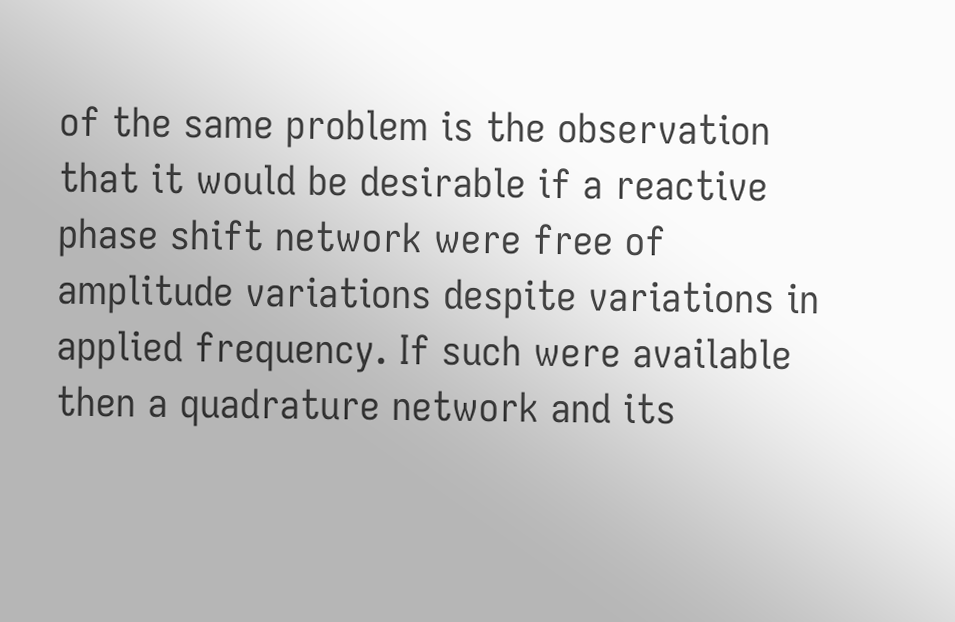of the same problem is the observation that it would be desirable if a reactive phase shift network were free of amplitude variations despite variations in applied frequency. If such were available then a quadrature network and its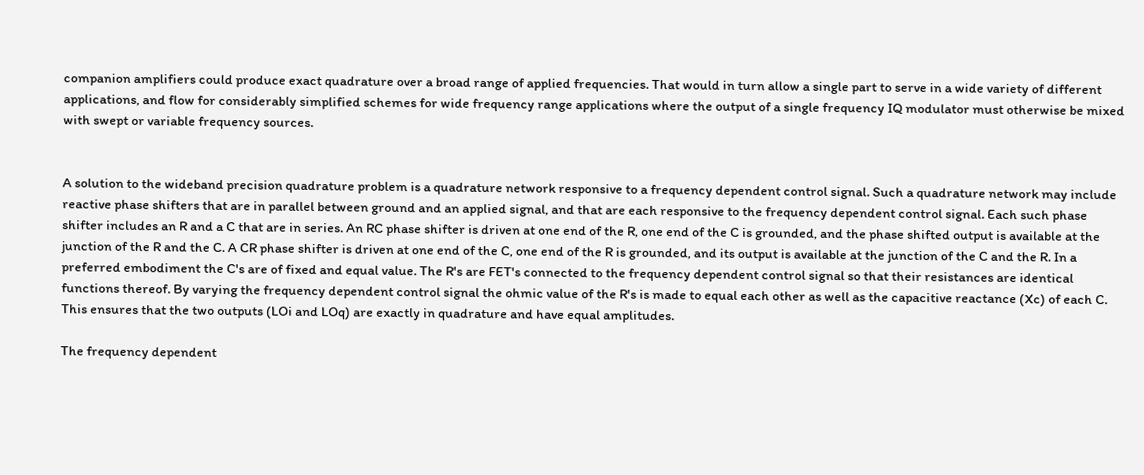companion amplifiers could produce exact quadrature over a broad range of applied frequencies. That would in turn allow a single part to serve in a wide variety of different applications, and flow for considerably simplified schemes for wide frequency range applications where the output of a single frequency IQ modulator must otherwise be mixed with swept or variable frequency sources.


A solution to the wideband precision quadrature problem is a quadrature network responsive to a frequency dependent control signal. Such a quadrature network may include reactive phase shifters that are in parallel between ground and an applied signal, and that are each responsive to the frequency dependent control signal. Each such phase shifter includes an R and a C that are in series. An RC phase shifter is driven at one end of the R, one end of the C is grounded, and the phase shifted output is available at the junction of the R and the C. A CR phase shifter is driven at one end of the C, one end of the R is grounded, and its output is available at the junction of the C and the R. In a preferred embodiment the C's are of fixed and equal value. The R's are FET's connected to the frequency dependent control signal so that their resistances are identical functions thereof. By varying the frequency dependent control signal the ohmic value of the R's is made to equal each other as well as the capacitive reactance (Xc) of each C. This ensures that the two outputs (LOi and LOq) are exactly in quadrature and have equal amplitudes.

The frequency dependent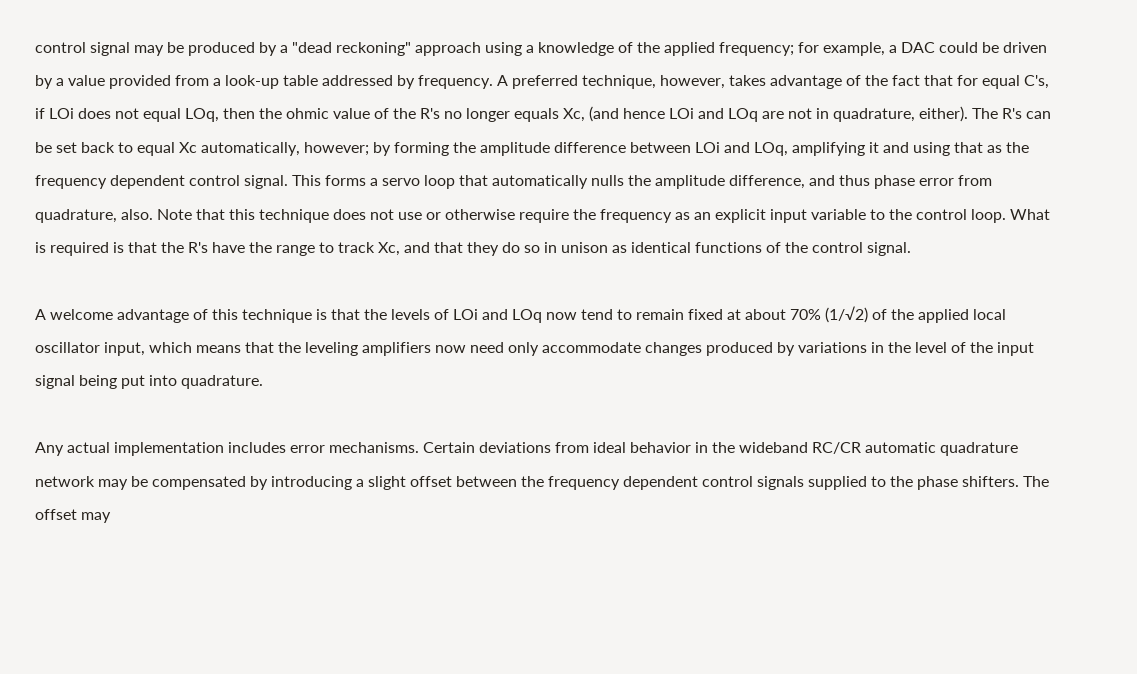control signal may be produced by a "dead reckoning" approach using a knowledge of the applied frequency; for example, a DAC could be driven by a value provided from a look-up table addressed by frequency. A preferred technique, however, takes advantage of the fact that for equal C's, if LOi does not equal LOq, then the ohmic value of the R's no longer equals Xc, (and hence LOi and LOq are not in quadrature, either). The R's can be set back to equal Xc automatically, however; by forming the amplitude difference between LOi and LOq, amplifying it and using that as the frequency dependent control signal. This forms a servo loop that automatically nulls the amplitude difference, and thus phase error from quadrature, also. Note that this technique does not use or otherwise require the frequency as an explicit input variable to the control loop. What is required is that the R's have the range to track Xc, and that they do so in unison as identical functions of the control signal.

A welcome advantage of this technique is that the levels of LOi and LOq now tend to remain fixed at about 70% (1/√2) of the applied local oscillator input, which means that the leveling amplifiers now need only accommodate changes produced by variations in the level of the input signal being put into quadrature.

Any actual implementation includes error mechanisms. Certain deviations from ideal behavior in the wideband RC/CR automatic quadrature network may be compensated by introducing a slight offset between the frequency dependent control signals supplied to the phase shifters. The offset may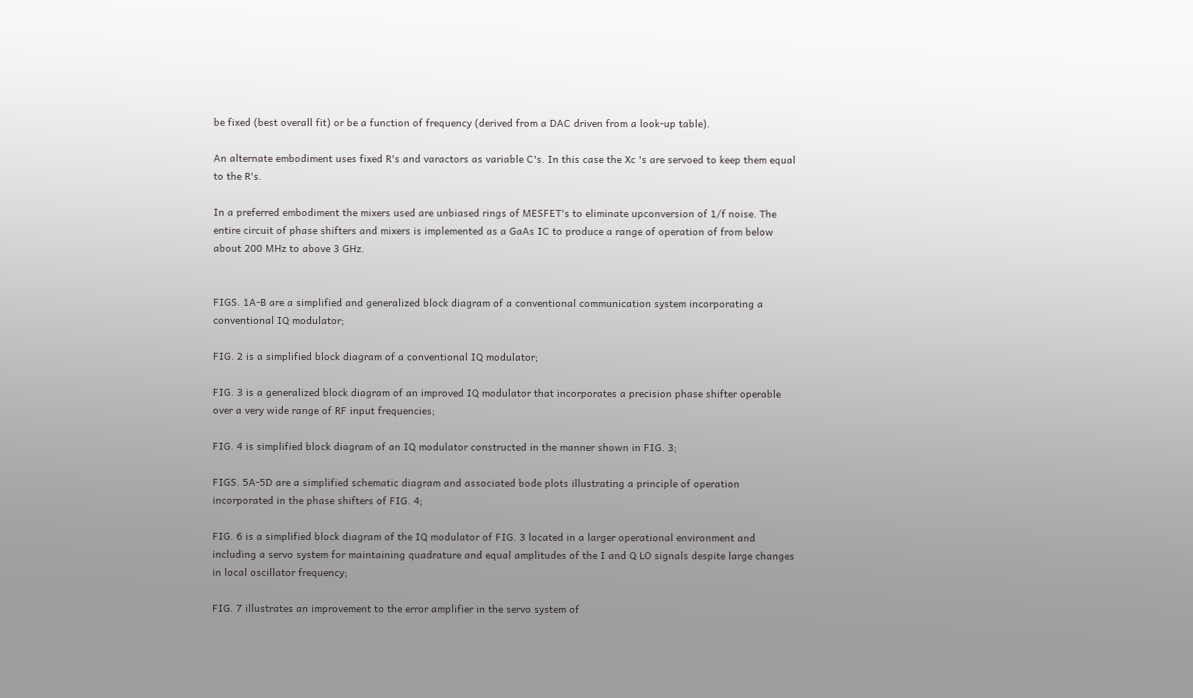be fixed (best overall fit) or be a function of frequency (derived from a DAC driven from a look-up table).

An alternate embodiment uses fixed R's and varactors as variable C's. In this case the Xc 's are servoed to keep them equal to the R's.

In a preferred embodiment the mixers used are unbiased rings of MESFET's to eliminate upconversion of 1/f noise. The entire circuit of phase shifters and mixers is implemented as a GaAs IC to produce a range of operation of from below about 200 MHz to above 3 GHz.


FIGS. 1A-B are a simplified and generalized block diagram of a conventional communication system incorporating a conventional IQ modulator;

FIG. 2 is a simplified block diagram of a conventional IQ modulator;

FIG. 3 is a generalized block diagram of an improved IQ modulator that incorporates a precision phase shifter operable over a very wide range of RF input frequencies;

FIG. 4 is simplified block diagram of an IQ modulator constructed in the manner shown in FIG. 3;

FIGS. 5A-5D are a simplified schematic diagram and associated bode plots illustrating a principle of operation incorporated in the phase shifters of FIG. 4;

FIG. 6 is a simplified block diagram of the IQ modulator of FIG. 3 located in a larger operational environment and including a servo system for maintaining quadrature and equal amplitudes of the I and Q LO signals despite large changes in local oscillator frequency;

FIG. 7 illustrates an improvement to the error amplifier in the servo system of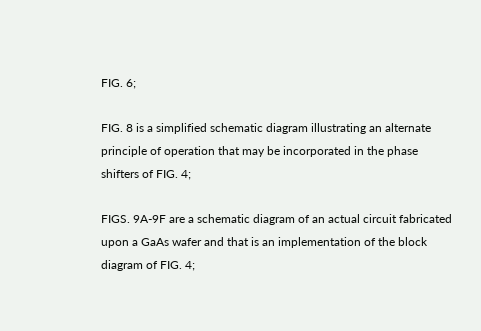FIG. 6;

FIG. 8 is a simplified schematic diagram illustrating an alternate principle of operation that may be incorporated in the phase shifters of FIG. 4;

FIGS. 9A-9F are a schematic diagram of an actual circuit fabricated upon a GaAs wafer and that is an implementation of the block diagram of FIG. 4;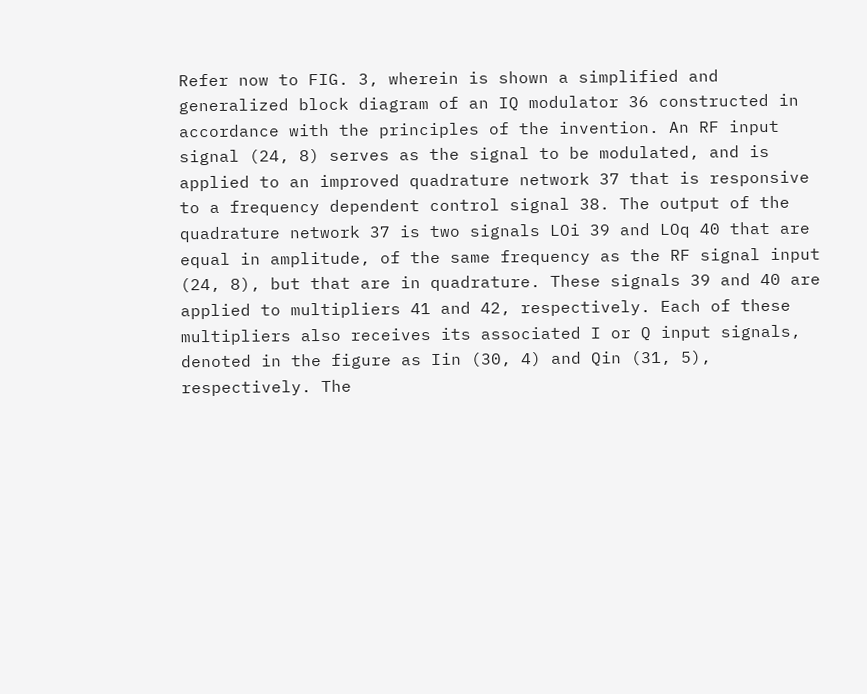Refer now to FIG. 3, wherein is shown a simplified and generalized block diagram of an IQ modulator 36 constructed in accordance with the principles of the invention. An RF input signal (24, 8) serves as the signal to be modulated, and is applied to an improved quadrature network 37 that is responsive to a frequency dependent control signal 38. The output of the quadrature network 37 is two signals LOi 39 and LOq 40 that are equal in amplitude, of the same frequency as the RF signal input (24, 8), but that are in quadrature. These signals 39 and 40 are applied to multipliers 41 and 42, respectively. Each of these multipliers also receives its associated I or Q input signals, denoted in the figure as Iin (30, 4) and Qin (31, 5), respectively. The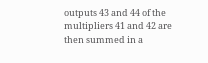outputs 43 and 44 of the multipliers 41 and 42 are then summed in a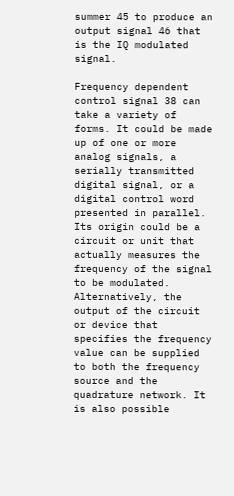summer 45 to produce an output signal 46 that is the IQ modulated signal.

Frequency dependent control signal 38 can take a variety of forms. It could be made up of one or more analog signals, a serially transmitted digital signal, or a digital control word presented in parallel. Its origin could be a circuit or unit that actually measures the frequency of the signal to be modulated. Alternatively, the output of the circuit or device that specifies the frequency value can be supplied to both the frequency source and the quadrature network. It is also possible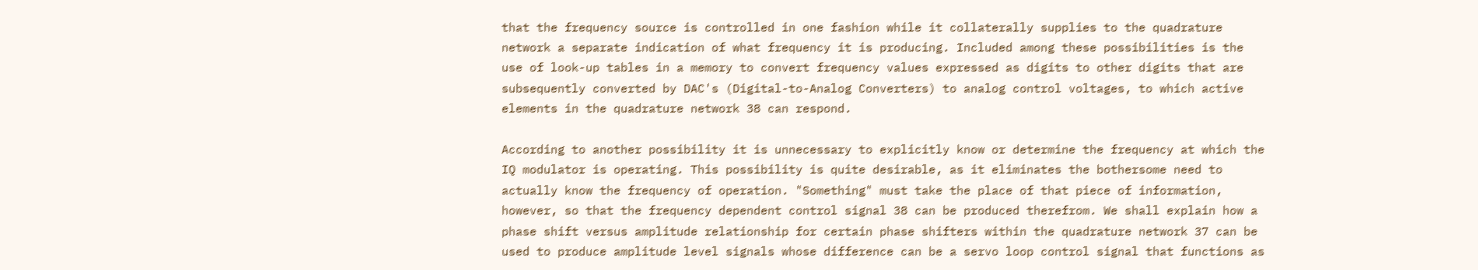that the frequency source is controlled in one fashion while it collaterally supplies to the quadrature network a separate indication of what frequency it is producing. Included among these possibilities is the use of look-up tables in a memory to convert frequency values expressed as digits to other digits that are subsequently converted by DAC's (Digital-to-Analog Converters) to analog control voltages, to which active elements in the quadrature network 38 can respond.

According to another possibility it is unnecessary to explicitly know or determine the frequency at which the IQ modulator is operating. This possibility is quite desirable, as it eliminates the bothersome need to actually know the frequency of operation. "Something" must take the place of that piece of information, however, so that the frequency dependent control signal 38 can be produced therefrom. We shall explain how a phase shift versus amplitude relationship for certain phase shifters within the quadrature network 37 can be used to produce amplitude level signals whose difference can be a servo loop control signal that functions as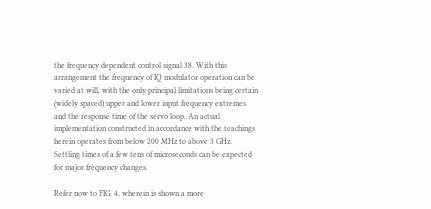the frequency dependent control signal 38. With this arrangement the frequency of IQ modulator operation can be varied at will, with the only principal limitations being certain (widely spaced) upper and lower input frequency extremes and the response time of the servo loop. An actual implementation constructed in accordance with the teachings herein operates from below 200 MHz to above 3 GHz. Settling times of a few tens of microseconds can be expected for major frequency changes.

Refer now to FIG. 4, wherein is shown a more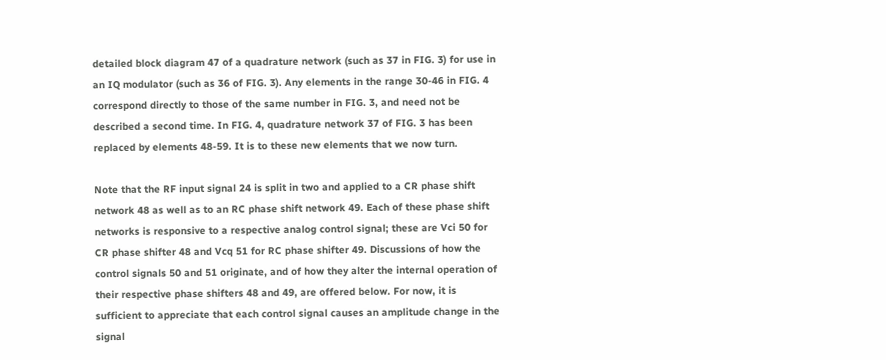detailed block diagram 47 of a quadrature network (such as 37 in FIG. 3) for use in an IQ modulator (such as 36 of FIG. 3). Any elements in the range 30-46 in FIG. 4 correspond directly to those of the same number in FIG. 3, and need not be described a second time. In FIG. 4, quadrature network 37 of FIG. 3 has been replaced by elements 48-59. It is to these new elements that we now turn.

Note that the RF input signal 24 is split in two and applied to a CR phase shift network 48 as well as to an RC phase shift network 49. Each of these phase shift networks is responsive to a respective analog control signal; these are Vci 50 for CR phase shifter 48 and Vcq 51 for RC phase shifter 49. Discussions of how the control signals 50 and 51 originate, and of how they alter the internal operation of their respective phase shifters 48 and 49, are offered below. For now, it is sufficient to appreciate that each control signal causes an amplitude change in the signal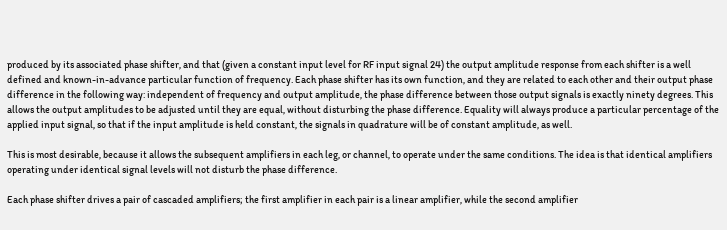produced by its associated phase shifter, and that (given a constant input level for RF input signal 24) the output amplitude response from each shifter is a well defined and known-in-advance particular function of frequency. Each phase shifter has its own function, and they are related to each other and their output phase difference in the following way: independent of frequency and output amplitude, the phase difference between those output signals is exactly ninety degrees. This allows the output amplitudes to be adjusted until they are equal, without disturbing the phase difference. Equality will always produce a particular percentage of the applied input signal, so that if the input amplitude is held constant, the signals in quadrature will be of constant amplitude, as well.

This is most desirable, because it allows the subsequent amplifiers in each leg, or channel, to operate under the same conditions. The idea is that identical amplifiers operating under identical signal levels will not disturb the phase difference.

Each phase shifter drives a pair of cascaded amplifiers; the first amplifier in each pair is a linear amplifier, while the second amplifier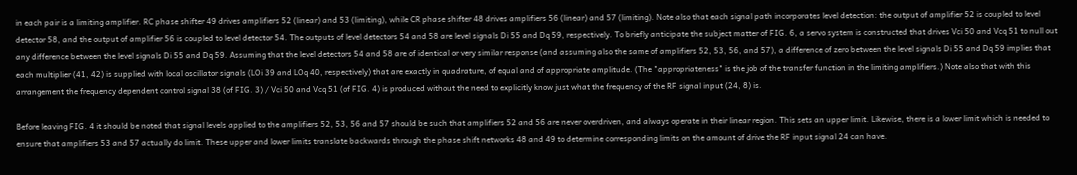in each pair is a limiting amplifier. RC phase shifter 49 drives amplifiers 52 (linear) and 53 (limiting), while CR phase shifter 48 drives amplifiers 56 (linear) and 57 (limiting). Note also that each signal path incorporates level detection: the output of amplifier 52 is coupled to level detector 58, and the output of amplifier 56 is coupled to level detector 54. The outputs of level detectors 54 and 58 are level signals Di 55 and Dq 59, respectively. To briefly anticipate the subject matter of FIG. 6, a servo system is constructed that drives Vci 50 and Vcq 51 to null out any difference between the level signals Di 55 and Dq 59. Assuming that the level detectors 54 and 58 are of identical or very similar response (and assuming also the same of amplifiers 52, 53, 56, and 57), a difference of zero between the level signals Di 55 and Dq 59 implies that each multiplier (41, 42) is supplied with local oscillator signals (LOi 39 and LOq 40, respectively) that are exactly in quadrature, of equal and of appropriate amplitude. (The "appropriateness" is the job of the transfer function in the limiting amplifiers.) Note also that with this arrangement the frequency dependent control signal 38 (of FIG. 3) / Vci 50 and Vcq 51 (of FIG. 4) is produced without the need to explicitly know just what the frequency of the RF signal input (24, 8) is.

Before leaving FIG. 4 it should be noted that signal levels applied to the amplifiers 52, 53, 56 and 57 should be such that amplifiers 52 and 56 are never overdriven, and always operate in their linear region. This sets an upper limit. Likewise, there is a lower limit which is needed to ensure that amplifiers 53 and 57 actually do limit. These upper and lower limits translate backwards through the phase shift networks 48 and 49 to determine corresponding limits on the amount of drive the RF input signal 24 can have.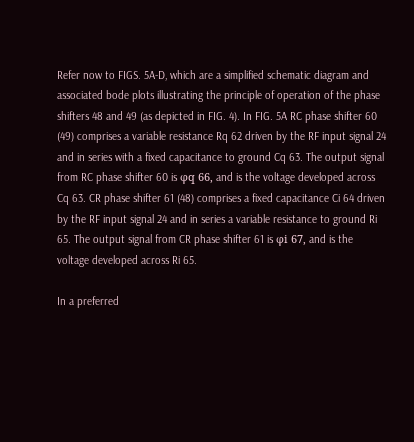Refer now to FIGS. 5A-D, which are a simplified schematic diagram and associated bode plots illustrating the principle of operation of the phase shifters 48 and 49 (as depicted in FIG. 4). In FIG. 5A RC phase shifter 60 (49) comprises a variable resistance Rq 62 driven by the RF input signal 24 and in series with a fixed capacitance to ground Cq 63. The output signal from RC phase shifter 60 is φq 66, and is the voltage developed across Cq 63. CR phase shifter 61 (48) comprises a fixed capacitance Ci 64 driven by the RF input signal 24 and in series a variable resistance to ground Ri 65. The output signal from CR phase shifter 61 is φi 67, and is the voltage developed across Ri 65.

In a preferred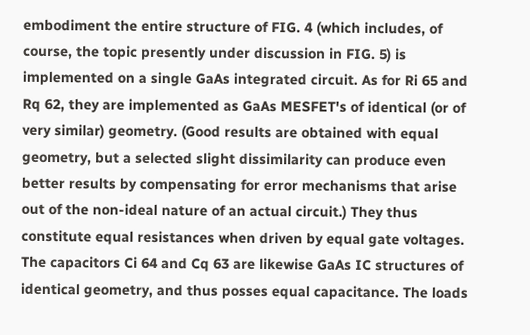embodiment the entire structure of FIG. 4 (which includes, of course, the topic presently under discussion in FIG. 5) is implemented on a single GaAs integrated circuit. As for Ri 65 and Rq 62, they are implemented as GaAs MESFET's of identical (or of very similar) geometry. (Good results are obtained with equal geometry, but a selected slight dissimilarity can produce even better results by compensating for error mechanisms that arise out of the non-ideal nature of an actual circuit.) They thus constitute equal resistances when driven by equal gate voltages. The capacitors Ci 64 and Cq 63 are likewise GaAs IC structures of identical geometry, and thus posses equal capacitance. The loads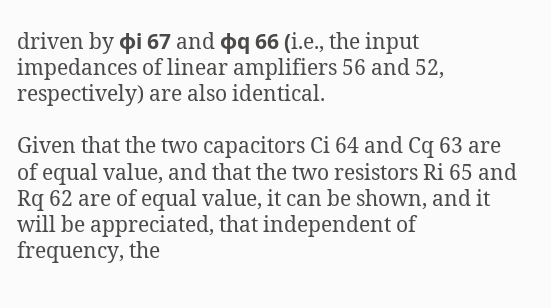driven by φi 67 and φq 66 (i.e., the input impedances of linear amplifiers 56 and 52, respectively) are also identical.

Given that the two capacitors Ci 64 and Cq 63 are of equal value, and that the two resistors Ri 65 and Rq 62 are of equal value, it can be shown, and it will be appreciated, that independent of frequency, the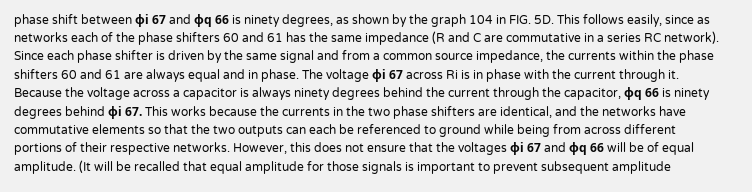phase shift between φi 67 and φq 66 is ninety degrees, as shown by the graph 104 in FIG. 5D. This follows easily, since as networks each of the phase shifters 60 and 61 has the same impedance (R and C are commutative in a series RC network). Since each phase shifter is driven by the same signal and from a common source impedance, the currents within the phase shifters 60 and 61 are always equal and in phase. The voltage φi 67 across Ri is in phase with the current through it. Because the voltage across a capacitor is always ninety degrees behind the current through the capacitor, φq 66 is ninety degrees behind φi 67. This works because the currents in the two phase shifters are identical, and the networks have commutative elements so that the two outputs can each be referenced to ground while being from across different portions of their respective networks. However, this does not ensure that the voltages φi 67 and φq 66 will be of equal amplitude. (It will be recalled that equal amplitude for those signals is important to prevent subsequent amplitude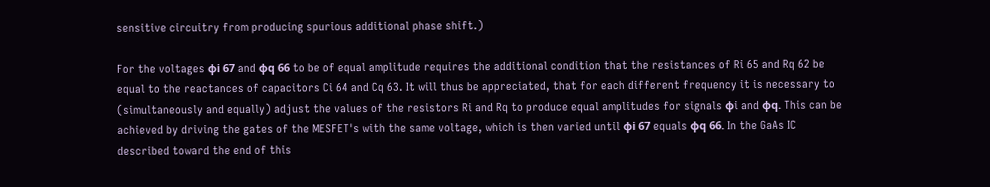sensitive circuitry from producing spurious additional phase shift.)

For the voltages φi 67 and φq 66 to be of equal amplitude requires the additional condition that the resistances of Ri 65 and Rq 62 be equal to the reactances of capacitors Ci 64 and Cq 63. It will thus be appreciated, that for each different frequency it is necessary to (simultaneously and equally) adjust the values of the resistors Ri and Rq to produce equal amplitudes for signals φi and φq. This can be achieved by driving the gates of the MESFET's with the same voltage, which is then varied until φi 67 equals φq 66. In the GaAs IC described toward the end of this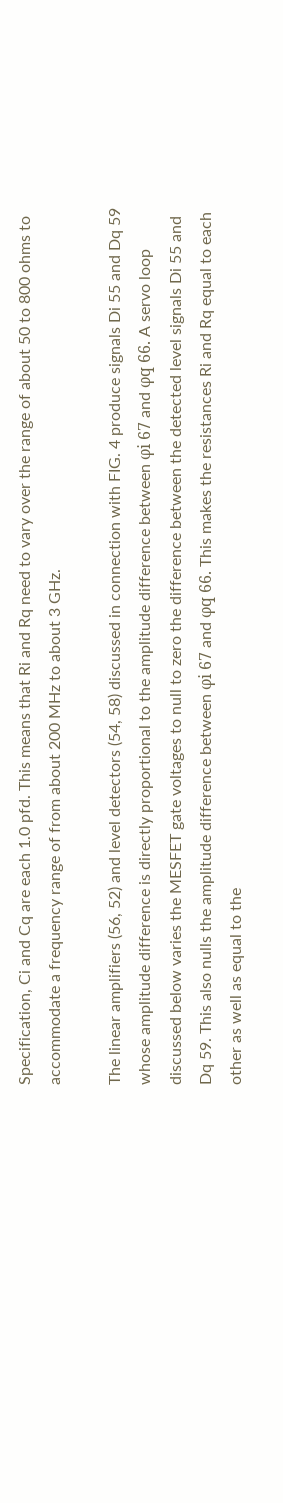Specification, Ci and Cq are each 1.0 pfd. This means that Ri and Rq need to vary over the range of about 50 to 800 ohms to accommodate a frequency range of from about 200 MHz to about 3 GHz.

The linear amplifiers (56, 52) and level detectors (54, 58) discussed in connection with FIG. 4 produce signals Di 55 and Dq 59 whose amplitude difference is directly proportional to the amplitude difference between φi 67 and φq 66. A servo loop discussed below varies the MESFET gate voltages to null to zero the difference between the detected level signals Di 55 and Dq 59. This also nulls the amplitude difference between φi 67 and φq 66. This makes the resistances Ri and Rq equal to each other as well as equal to the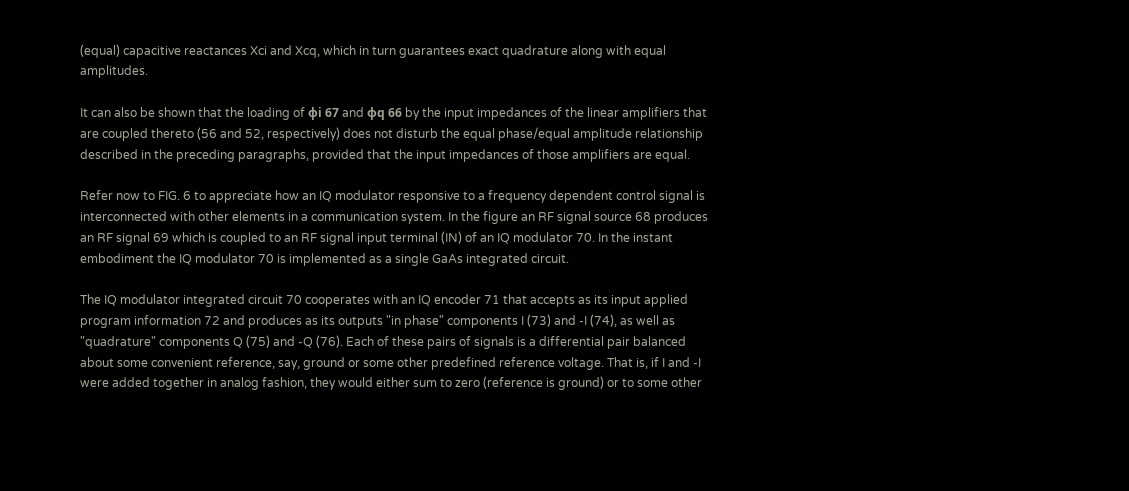(equal) capacitive reactances Xci and Xcq, which in turn guarantees exact quadrature along with equal amplitudes.

It can also be shown that the loading of φi 67 and φq 66 by the input impedances of the linear amplifiers that are coupled thereto (56 and 52, respectively) does not disturb the equal phase/equal amplitude relationship described in the preceding paragraphs, provided that the input impedances of those amplifiers are equal.

Refer now to FIG. 6 to appreciate how an IQ modulator responsive to a frequency dependent control signal is interconnected with other elements in a communication system. In the figure an RF signal source 68 produces an RF signal 69 which is coupled to an RF signal input terminal (IN) of an IQ modulator 70. In the instant embodiment the IQ modulator 70 is implemented as a single GaAs integrated circuit.

The IQ modulator integrated circuit 70 cooperates with an IQ encoder 71 that accepts as its input applied program information 72 and produces as its outputs "in phase" components I (73) and -I (74), as well as "quadrature" components Q (75) and -Q (76). Each of these pairs of signals is a differential pair balanced about some convenient reference, say, ground or some other predefined reference voltage. That is, if I and -I were added together in analog fashion, they would either sum to zero (reference is ground) or to some other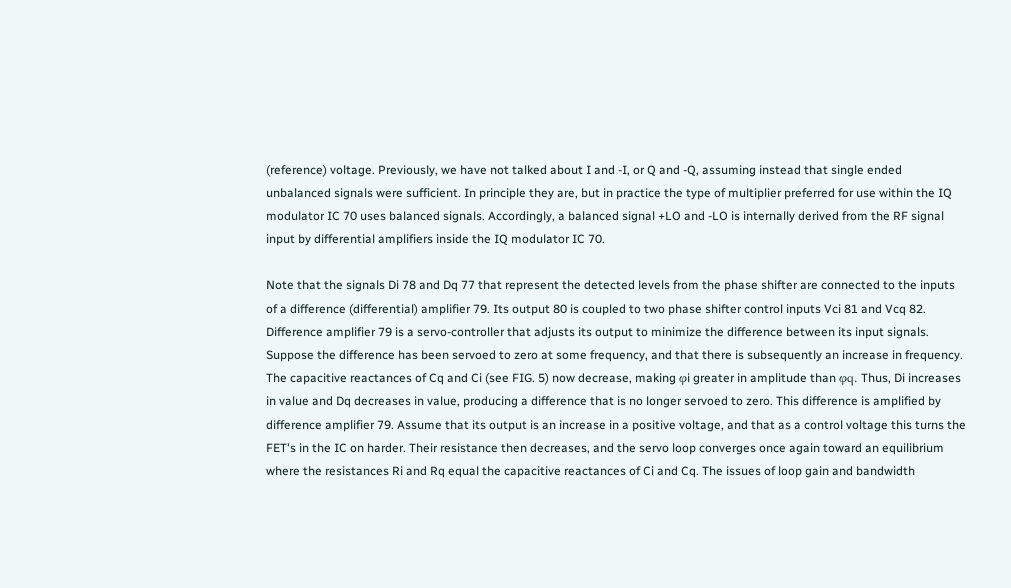(reference) voltage. Previously, we have not talked about I and -I, or Q and -Q, assuming instead that single ended unbalanced signals were sufficient. In principle they are, but in practice the type of multiplier preferred for use within the IQ modulator IC 70 uses balanced signals. Accordingly, a balanced signal +LO and -LO is internally derived from the RF signal input by differential amplifiers inside the IQ modulator IC 70.

Note that the signals Di 78 and Dq 77 that represent the detected levels from the phase shifter are connected to the inputs of a difference (differential) amplifier 79. Its output 80 is coupled to two phase shifter control inputs Vci 81 and Vcq 82. Difference amplifier 79 is a servo-controller that adjusts its output to minimize the difference between its input signals. Suppose the difference has been servoed to zero at some frequency, and that there is subsequently an increase in frequency. The capacitive reactances of Cq and Ci (see FIG. 5) now decrease, making φi greater in amplitude than φq. Thus, Di increases in value and Dq decreases in value, producing a difference that is no longer servoed to zero. This difference is amplified by difference amplifier 79. Assume that its output is an increase in a positive voltage, and that as a control voltage this turns the FET's in the IC on harder. Their resistance then decreases, and the servo loop converges once again toward an equilibrium where the resistances Ri and Rq equal the capacitive reactances of Ci and Cq. The issues of loop gain and bandwidth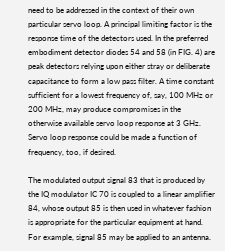need to be addressed in the context of their own particular servo loop. A principal limiting factor is the response time of the detectors used. In the preferred embodiment detector diodes 54 and 58 (in FIG. 4) are peak detectors relying upon either stray or deliberate capacitance to form a low pass filter. A time constant sufficient for a lowest frequency of, say, 100 MHz or 200 MHz, may produce compromises in the otherwise available servo loop response at 3 GHz. Servo loop response could be made a function of frequency, too, if desired.

The modulated output signal 83 that is produced by the IQ modulator IC 70 is coupled to a linear amplifier 84, whose output 85 is then used in whatever fashion is appropriate for the particular equipment at hand. For example, signal 85 may be applied to an antenna.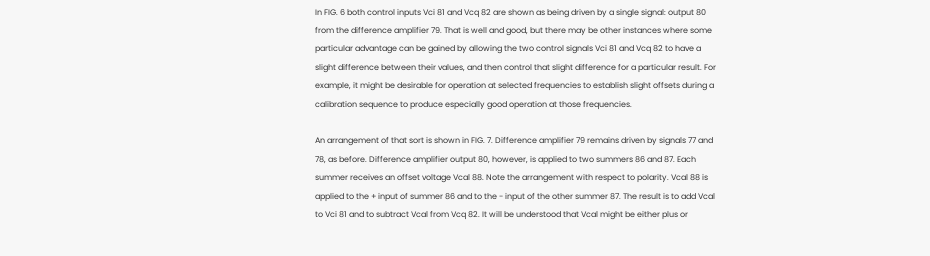In FIG. 6 both control inputs Vci 81 and Vcq 82 are shown as being driven by a single signal: output 80 from the difference amplifier 79. That is well and good, but there may be other instances where some particular advantage can be gained by allowing the two control signals Vci 81 and Vcq 82 to have a slight difference between their values, and then control that slight difference for a particular result. For example, it might be desirable for operation at selected frequencies to establish slight offsets during a calibration sequence to produce especially good operation at those frequencies.

An arrangement of that sort is shown in FIG. 7. Difference amplifier 79 remains driven by signals 77 and 78, as before. Difference amplifier output 80, however, is applied to two summers 86 and 87. Each summer receives an offset voltage Vcal 88. Note the arrangement with respect to polarity. Vcal 88 is applied to the + input of summer 86 and to the - input of the other summer 87. The result is to add Vcal to Vci 81 and to subtract Vcal from Vcq 82. It will be understood that Vcal might be either plus or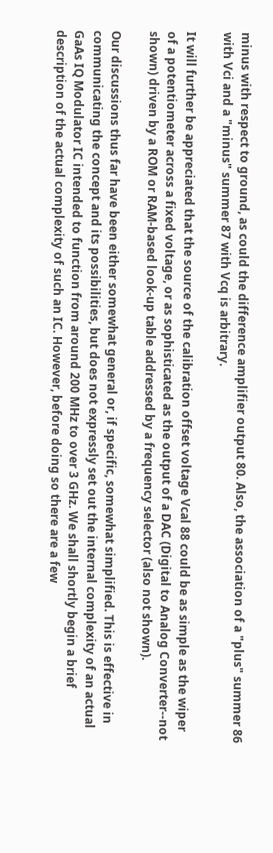minus with respect to ground, as could the difference amplifier output 80. Also, the association of a "plus" summer 86 with Vci and a "minus" summer 87 with Vcq is arbitrary.

It will further be appreciated that the source of the calibration offset voltage Vcal 88 could be as simple as the wiper of a potentiometer across a fixed voltage, or as sophisticated as the output of a DAC (Digital to Analog Converter--not shown) driven by a ROM or RAM-based look-up table addressed by a frequency selector (also not shown).

Our discussions thus far have been either somewhat general or, if specific, somewhat simplified. This is effective in communicating the concept and its possibilities, but does not expressly set out the internal complexity of an actual GaAs IQ Modulator IC intended to function from around 200 MHz to over 3 GHz. We shall shortly begin a brief description of the actual complexity of such an IC. However, before doing so there are a few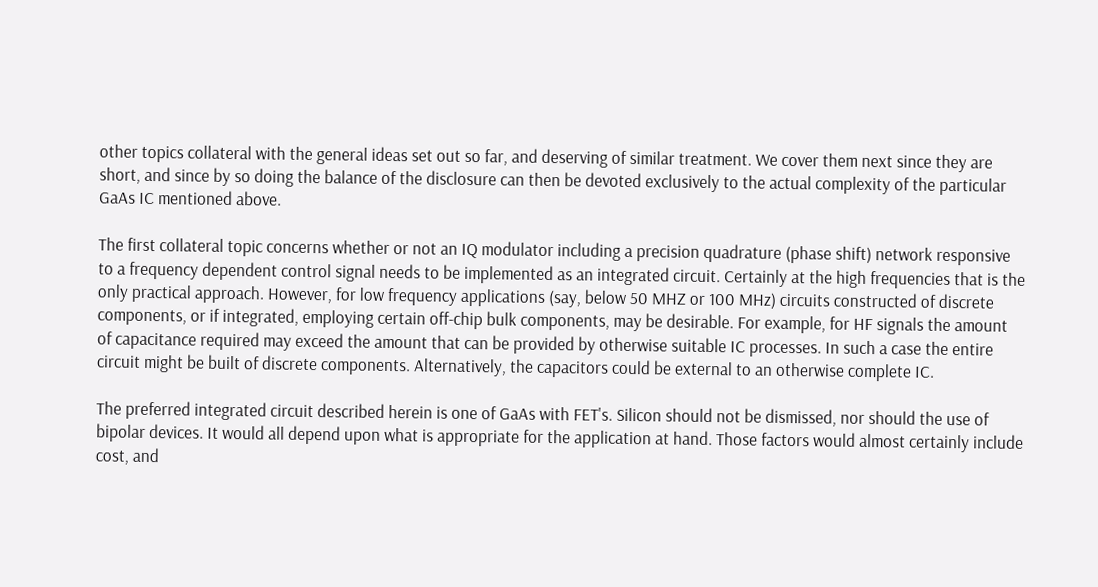other topics collateral with the general ideas set out so far, and deserving of similar treatment. We cover them next since they are short, and since by so doing the balance of the disclosure can then be devoted exclusively to the actual complexity of the particular GaAs IC mentioned above.

The first collateral topic concerns whether or not an IQ modulator including a precision quadrature (phase shift) network responsive to a frequency dependent control signal needs to be implemented as an integrated circuit. Certainly at the high frequencies that is the only practical approach. However, for low frequency applications (say, below 50 MHZ or 100 MHz) circuits constructed of discrete components, or if integrated, employing certain off-chip bulk components, may be desirable. For example, for HF signals the amount of capacitance required may exceed the amount that can be provided by otherwise suitable IC processes. In such a case the entire circuit might be built of discrete components. Alternatively, the capacitors could be external to an otherwise complete IC.

The preferred integrated circuit described herein is one of GaAs with FET's. Silicon should not be dismissed, nor should the use of bipolar devices. It would all depend upon what is appropriate for the application at hand. Those factors would almost certainly include cost, and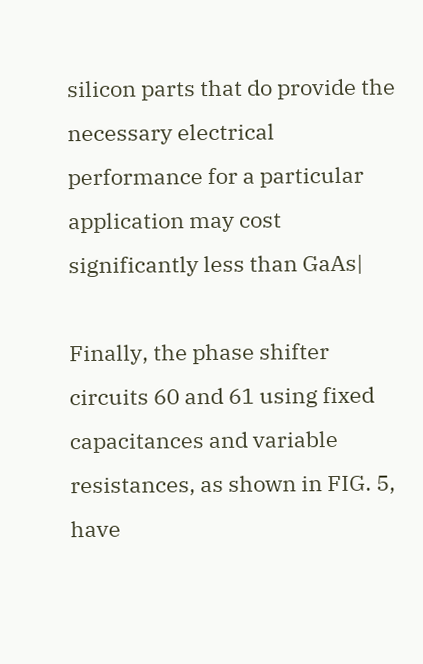silicon parts that do provide the necessary electrical performance for a particular application may cost significantly less than GaAs|

Finally, the phase shifter circuits 60 and 61 using fixed capacitances and variable resistances, as shown in FIG. 5, have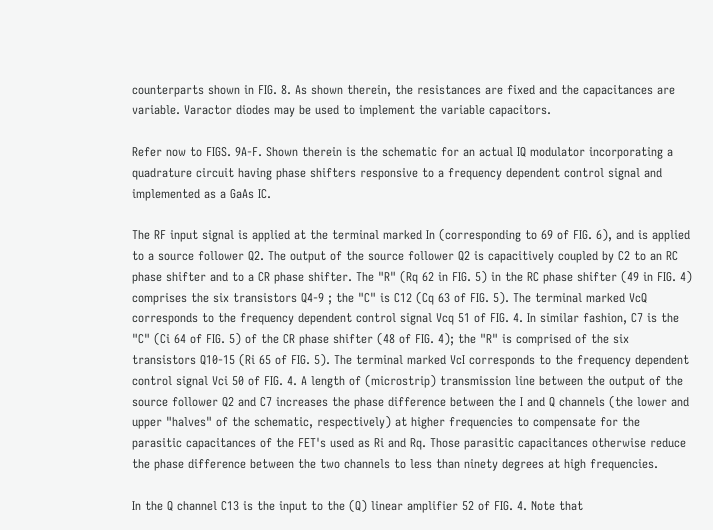counterparts shown in FIG. 8. As shown therein, the resistances are fixed and the capacitances are variable. Varactor diodes may be used to implement the variable capacitors.

Refer now to FIGS. 9A-F. Shown therein is the schematic for an actual IQ modulator incorporating a quadrature circuit having phase shifters responsive to a frequency dependent control signal and implemented as a GaAs IC.

The RF input signal is applied at the terminal marked In (corresponding to 69 of FIG. 6), and is applied to a source follower Q2. The output of the source follower Q2 is capacitively coupled by C2 to an RC phase shifter and to a CR phase shifter. The "R" (Rq 62 in FIG. 5) in the RC phase shifter (49 in FIG. 4) comprises the six transistors Q4-9 ; the "C" is C12 (Cq 63 of FIG. 5). The terminal marked VcQ corresponds to the frequency dependent control signal Vcq 51 of FIG. 4. In similar fashion, C7 is the "C" (Ci 64 of FIG. 5) of the CR phase shifter (48 of FIG. 4); the "R" is comprised of the six transistors Q10-15 (Ri 65 of FIG. 5). The terminal marked VcI corresponds to the frequency dependent control signal Vci 50 of FIG. 4. A length of (microstrip) transmission line between the output of the source follower Q2 and C7 increases the phase difference between the I and Q channels (the lower and upper "halves" of the schematic, respectively) at higher frequencies to compensate for the parasitic capacitances of the FET's used as Ri and Rq. Those parasitic capacitances otherwise reduce the phase difference between the two channels to less than ninety degrees at high frequencies.

In the Q channel C13 is the input to the (Q) linear amplifier 52 of FIG. 4. Note that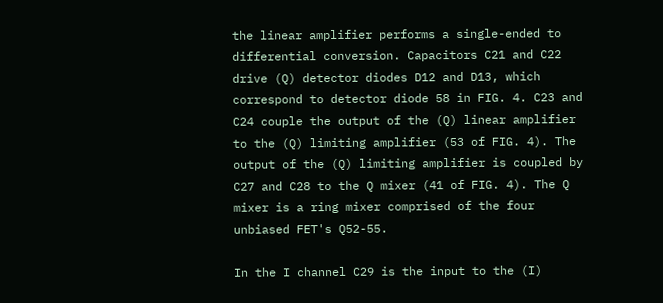the linear amplifier performs a single-ended to differential conversion. Capacitors C21 and C22 drive (Q) detector diodes D12 and D13, which correspond to detector diode 58 in FIG. 4. C23 and C24 couple the output of the (Q) linear amplifier to the (Q) limiting amplifier (53 of FIG. 4). The output of the (Q) limiting amplifier is coupled by C27 and C28 to the Q mixer (41 of FIG. 4). The Q mixer is a ring mixer comprised of the four unbiased FET's Q52-55.

In the I channel C29 is the input to the (I)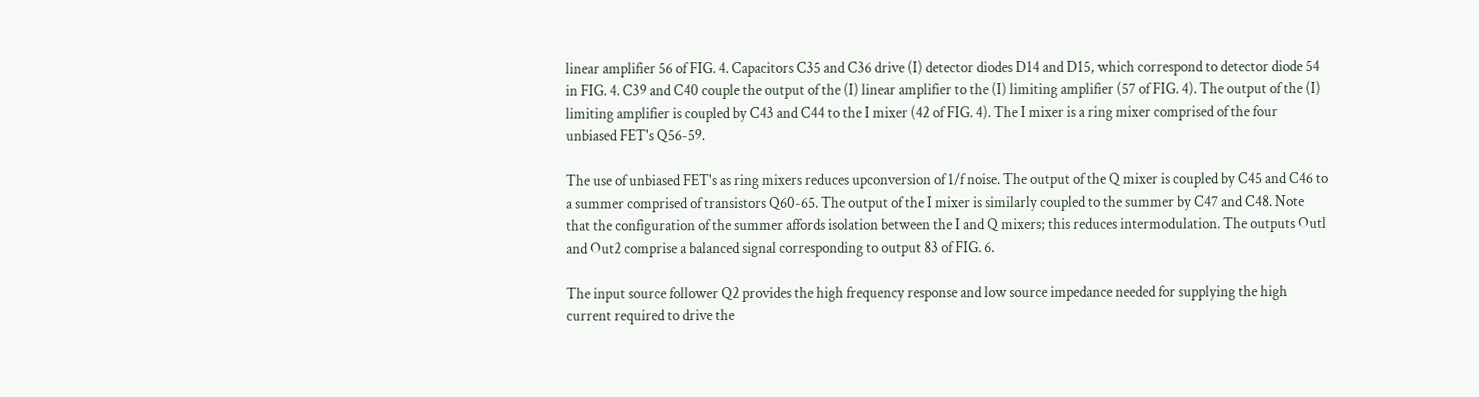linear amplifier 56 of FIG. 4. Capacitors C35 and C36 drive (I) detector diodes D14 and D15, which correspond to detector diode 54 in FIG. 4. C39 and C40 couple the output of the (I) linear amplifier to the (I) limiting amplifier (57 of FIG. 4). The output of the (I) limiting amplifier is coupled by C43 and C44 to the I mixer (42 of FIG. 4). The I mixer is a ring mixer comprised of the four unbiased FET's Q56-59.

The use of unbiased FET's as ring mixers reduces upconversion of 1/f noise. The output of the Q mixer is coupled by C45 and C46 to a summer comprised of transistors Q60-65. The output of the I mixer is similarly coupled to the summer by C47 and C48. Note that the configuration of the summer affords isolation between the I and Q mixers; this reduces intermodulation. The outputs Outl and Out2 comprise a balanced signal corresponding to output 83 of FIG. 6.

The input source follower Q2 provides the high frequency response and low source impedance needed for supplying the high current required to drive the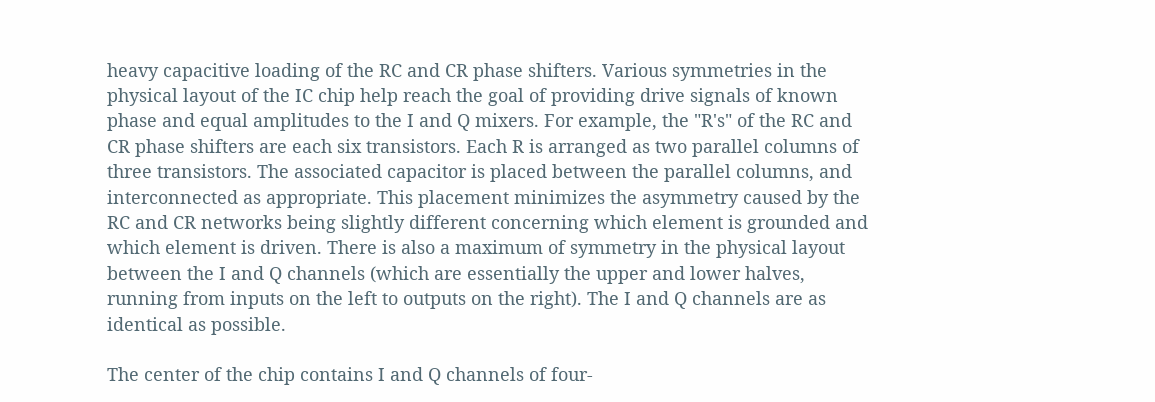heavy capacitive loading of the RC and CR phase shifters. Various symmetries in the physical layout of the IC chip help reach the goal of providing drive signals of known phase and equal amplitudes to the I and Q mixers. For example, the "R's" of the RC and CR phase shifters are each six transistors. Each R is arranged as two parallel columns of three transistors. The associated capacitor is placed between the parallel columns, and interconnected as appropriate. This placement minimizes the asymmetry caused by the RC and CR networks being slightly different concerning which element is grounded and which element is driven. There is also a maximum of symmetry in the physical layout between the I and Q channels (which are essentially the upper and lower halves, running from inputs on the left to outputs on the right). The I and Q channels are as identical as possible.

The center of the chip contains I and Q channels of four-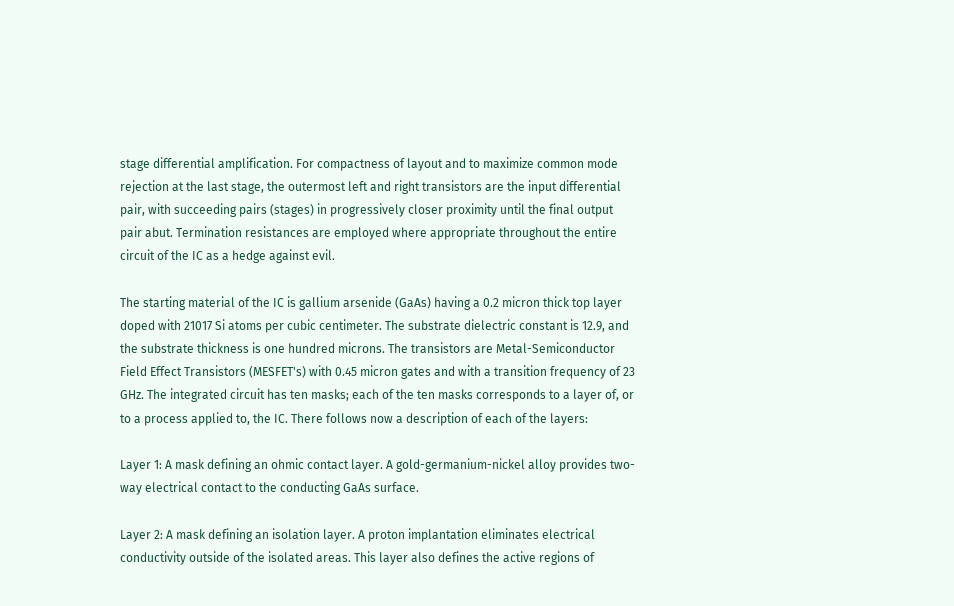stage differential amplification. For compactness of layout and to maximize common mode rejection at the last stage, the outermost left and right transistors are the input differential pair, with succeeding pairs (stages) in progressively closer proximity until the final output pair abut. Termination resistances are employed where appropriate throughout the entire circuit of the IC as a hedge against evil.

The starting material of the IC is gallium arsenide (GaAs) having a 0.2 micron thick top layer doped with 21017 Si atoms per cubic centimeter. The substrate dielectric constant is 12.9, and the substrate thickness is one hundred microns. The transistors are Metal-Semiconductor Field Effect Transistors (MESFET's) with 0.45 micron gates and with a transition frequency of 23 GHz. The integrated circuit has ten masks; each of the ten masks corresponds to a layer of, or to a process applied to, the IC. There follows now a description of each of the layers:

Layer 1: A mask defining an ohmic contact layer. A gold-germanium-nickel alloy provides two-way electrical contact to the conducting GaAs surface.

Layer 2: A mask defining an isolation layer. A proton implantation eliminates electrical conductivity outside of the isolated areas. This layer also defines the active regions of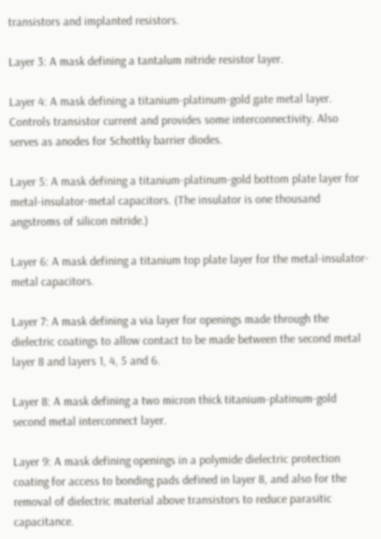transistors and implanted resistors.

Layer 3: A mask defining a tantalum nitride resistor layer.

Layer 4: A mask defining a titanium-platinum-gold gate metal layer. Controls transistor current and provides some interconnectivity. Also serves as anodes for Schottky barrier diodes.

Layer 5: A mask defining a titanium-platinum-gold bottom plate layer for metal-insulator-metal capacitors. (The insulator is one thousand angstroms of silicon nitride.)

Layer 6: A mask defining a titanium top plate layer for the metal-insulator-metal capacitors.

Layer 7: A mask defining a via layer for openings made through the dielectric coatings to allow contact to be made between the second metal layer 8 and layers 1, 4, 5 and 6.

Layer 8: A mask defining a two micron thick titanium-platinum-gold second metal interconnect layer.

Layer 9: A mask defining openings in a polymide dielectric protection coating for access to bonding pads defined in layer 8, and also for the removal of dielectric material above transistors to reduce parasitic capacitance.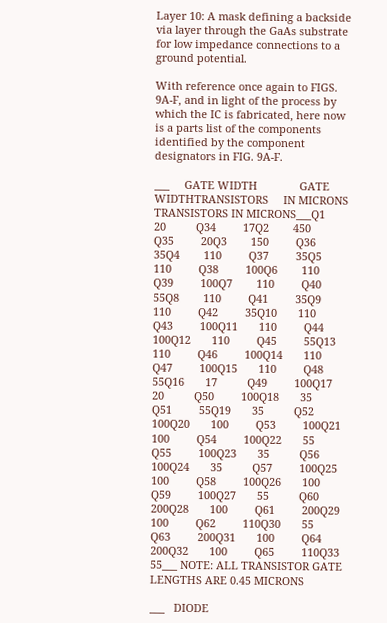Layer 10: A mask defining a backside via layer through the GaAs substrate for low impedance connections to a ground potential.

With reference once again to FIGS. 9A-F, and in light of the process by which the IC is fabricated, here now is a parts list of the components identified by the component designators in FIG. 9A-F.

___     GATE WIDTH              GATE WIDTHTRANSISTORS     IN MICRONS  TRANSISTORS IN MICRONS___Q1        20          Q34         17Q2        450         Q35         20Q3        150         Q36         35Q4        110         Q37         35Q5        110         Q38         100Q6        110         Q39         100Q7        110         Q40         55Q8        110         Q41         35Q9        110         Q42         35Q10       110         Q43         100Q11       110         Q44         100Q12       110         Q45         55Q13       110         Q46         100Q14       110         Q47         100Q15       110         Q48         55Q16       17          Q49         100Q17       20          Q50         100Q18       35          Q51         55Q19       35          Q52         100Q20       100         Q53         100Q21       100         Q54         100Q22       55          Q55         100Q23       35          Q56         100Q24       35          Q57         100Q25       100         Q58         100Q26       100         Q59         100Q27       55          Q60         200Q28       100         Q61         200Q29       100         Q62         110Q30       55          Q63         200Q31       100         Q64         200Q32       100         Q65         110Q33       55___ NOTE: ALL TRANSISTOR GATE LENGTHS ARE 0.45 MICRONS

___   DIODE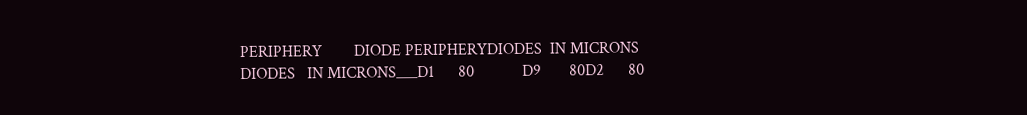PERIPHERY        DIODE PERIPHERYDIODES  IN MICRONS    DIODES   IN MICRONS___D1      80            D9       80D2      80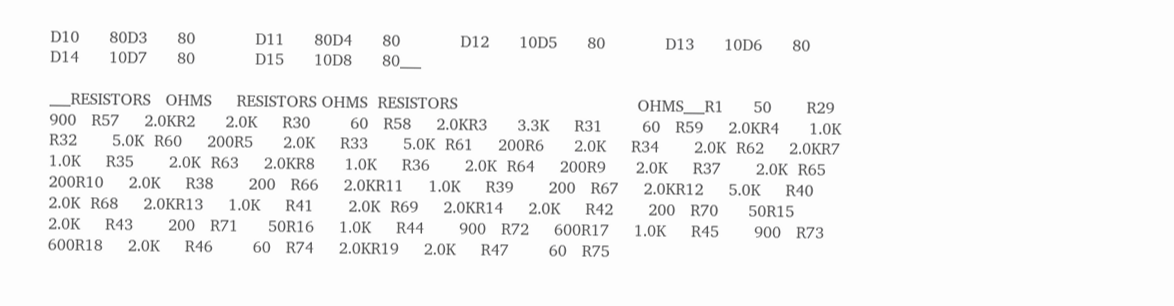D10      80D3      80            D11      80D4      80            D12      10D5      80            D13      10D6      80            D14      10D7      80            D15      10D8      80___

___RESISTORS   OHMS     RESISTORS OHMS  RESISTORS                                    OHMS___R1      50       R29       900   R57     2.0KR2      2.0K     R30        60   R58     2.0KR3      3.3K     R31        60   R59     2.0KR4      1.0K     R32       5.0K  R60     200R5      2.0K     R33       5.0K  R61     200R6      2.0K     R34       2.0K  R62     2.0KR7      1.0K     R35       2.0K  R63     2.0KR8      1.0K     R36       2.0K  R64     200R9      2.0K     R37       2.0K  R65     200R10     2.0K     R38       200   R66     2.0KR11     1.0K     R39       200   R67     2.0KR12     5.0K     R40       2.0K  R68     2.0KR13     1.0K     R41       2.0K  R69     2.0KR14     2.0K     R42       200   R70      50R15     2.0K     R43       200   R71      50R16     1.0K     R44       900   R72     600R17     1.0K     R45       900   R73     600R18     2.0K     R46        60   R74     2.0KR19     2.0K     R47        60   R75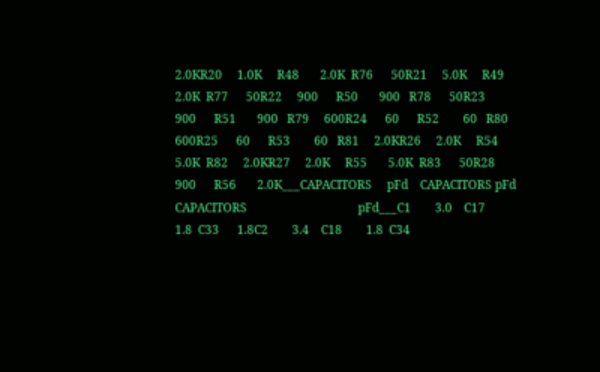2.0KR20     1.0K     R48       2.0K  R76      50R21     5.0K     R49       2.0K  R77      50R22     900      R50       900   R78      50R23     900      R51       900   R79     600R24      60      R52        60   R80     600R25      60      R53        60   R81     2.0KR26     2.0K     R54       5.0K  R82     2.0KR27     2.0K     R55       5.0K  R83      50R28     900      R56       2.0K___CAPACITORS     pFd    CAPACITORS pFd  CAPACITORS                                     pFd___C1        3.0    C17        1.8  C33      1.8C2        3.4    C18        1.8  C34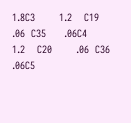1.8C3        1.2    C19        .06  C35      .06C4        1.2    C20        .06  C36      .06C5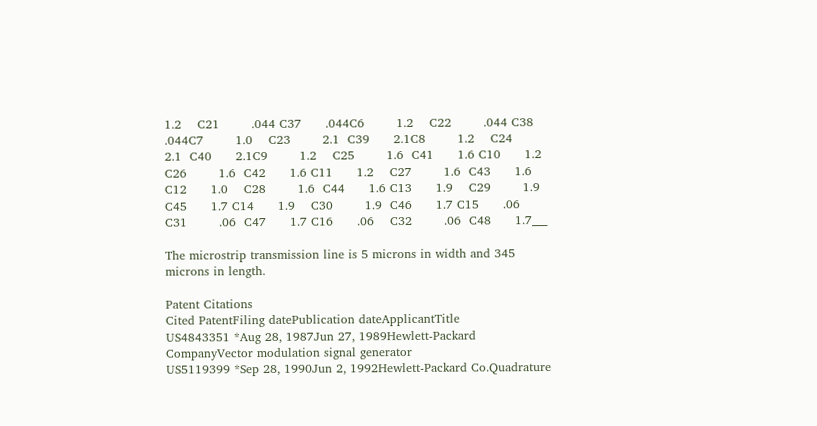1.2    C21        .044 C37      .044C6        1.2    C22        .044 C38      .044C7        1.0    C23        2.1  C39      2.1C8        1.2    C24        2.1  C40      2.1C9        1.2    C25        1.6  C41      1.6 C10      1.2    C26        1.6  C42      1.6 C11      1.2    C27        1.6  C43      1.6 C12      1.0    C28        1.6  C44      1.6 C13      1.9    C29        1.9  C45      1.7 C14      1.9    C30        1.9  C46      1.7 C15      .06    C31        .06  C47      1.7 C16      .06    C32        .06  C48      1.7___

The microstrip transmission line is 5 microns in width and 345 microns in length.

Patent Citations
Cited PatentFiling datePublication dateApplicantTitle
US4843351 *Aug 28, 1987Jun 27, 1989Hewlett-Packard CompanyVector modulation signal generator
US5119399 *Sep 28, 1990Jun 2, 1992Hewlett-Packard Co.Quadrature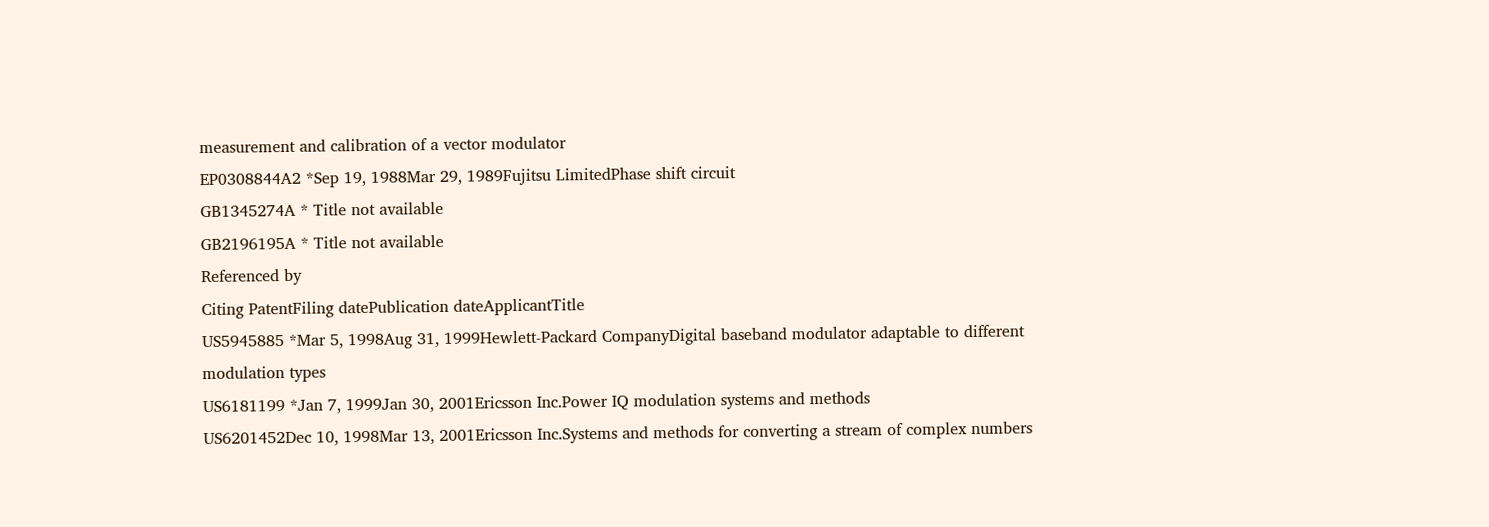measurement and calibration of a vector modulator
EP0308844A2 *Sep 19, 1988Mar 29, 1989Fujitsu LimitedPhase shift circuit
GB1345274A * Title not available
GB2196195A * Title not available
Referenced by
Citing PatentFiling datePublication dateApplicantTitle
US5945885 *Mar 5, 1998Aug 31, 1999Hewlett-Packard CompanyDigital baseband modulator adaptable to different modulation types
US6181199 *Jan 7, 1999Jan 30, 2001Ericsson Inc.Power IQ modulation systems and methods
US6201452Dec 10, 1998Mar 13, 2001Ericsson Inc.Systems and methods for converting a stream of complex numbers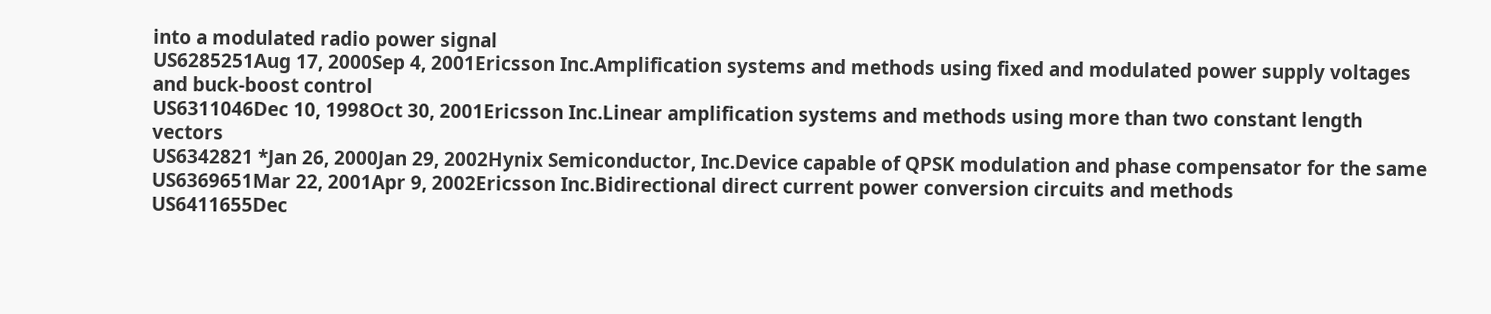into a modulated radio power signal
US6285251Aug 17, 2000Sep 4, 2001Ericsson Inc.Amplification systems and methods using fixed and modulated power supply voltages and buck-boost control
US6311046Dec 10, 1998Oct 30, 2001Ericsson Inc.Linear amplification systems and methods using more than two constant length vectors
US6342821 *Jan 26, 2000Jan 29, 2002Hynix Semiconductor, Inc.Device capable of QPSK modulation and phase compensator for the same
US6369651Mar 22, 2001Apr 9, 2002Ericsson Inc.Bidirectional direct current power conversion circuits and methods
US6411655Dec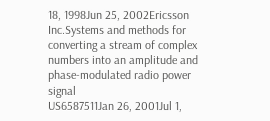18, 1998Jun 25, 2002Ericsson Inc.Systems and methods for converting a stream of complex numbers into an amplitude and phase-modulated radio power signal
US6587511Jan 26, 2001Jul 1,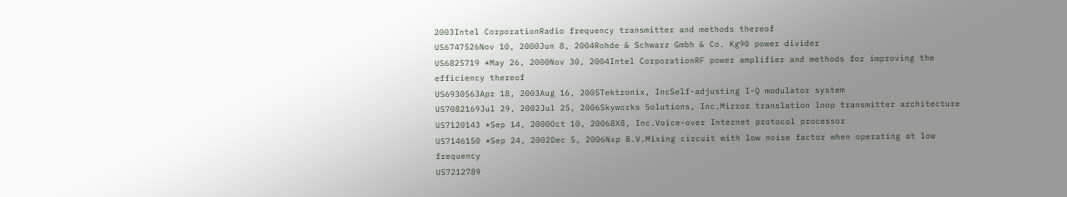2003Intel CorporationRadio frequency transmitter and methods thereof
US6747526Nov 10, 2000Jun 8, 2004Rohde & Schwarz Gmbh & Co. Kg90 power divider
US6825719 *May 26, 2000Nov 30, 2004Intel CorporationRF power amplifier and methods for improving the efficiency thereof
US6930563Apr 18, 2003Aug 16, 2005Tektronix, IncSelf-adjusting I-Q modulator system
US7082169Jul 29, 2002Jul 25, 2006Skyworks Solutions, Inc.Mirror translation loop transmitter architecture
US7120143 *Sep 14, 2000Oct 10, 20068X8, Inc.Voice-over Internet protocol processor
US7146150 *Sep 24, 2002Dec 5, 2006Nxp B.V.Mixing circuit with low noise factor when operating at low frequency
US7212789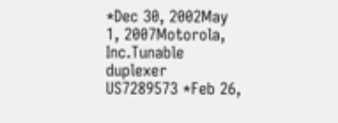*Dec 30, 2002May 1, 2007Motorola, Inc.Tunable duplexer
US7289573 *Feb 26,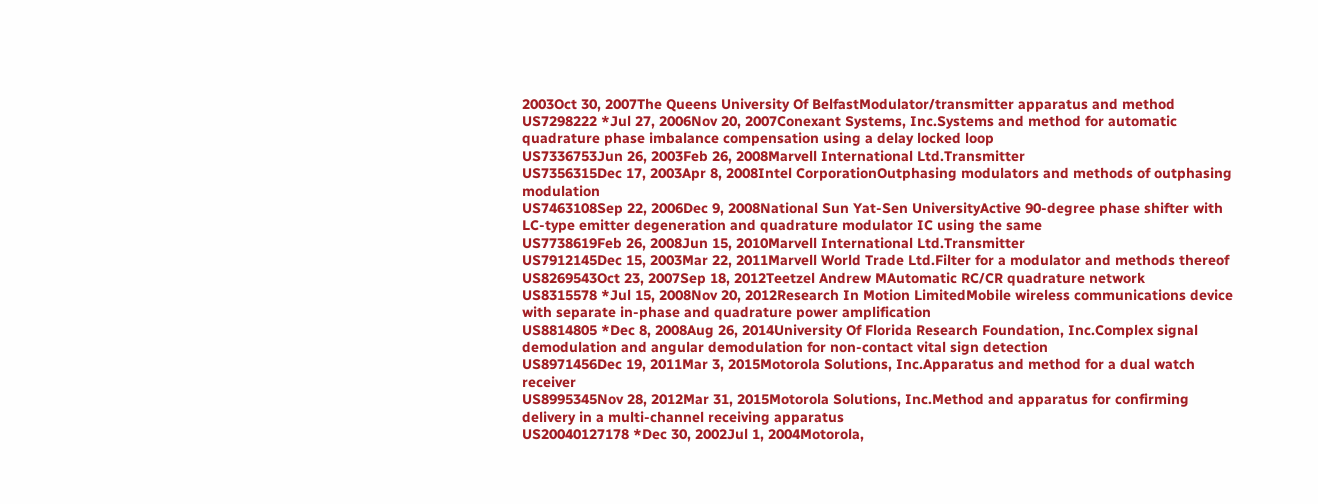2003Oct 30, 2007The Queens University Of BelfastModulator/transmitter apparatus and method
US7298222 *Jul 27, 2006Nov 20, 2007Conexant Systems, Inc.Systems and method for automatic quadrature phase imbalance compensation using a delay locked loop
US7336753Jun 26, 2003Feb 26, 2008Marvell International Ltd.Transmitter
US7356315Dec 17, 2003Apr 8, 2008Intel CorporationOutphasing modulators and methods of outphasing modulation
US7463108Sep 22, 2006Dec 9, 2008National Sun Yat-Sen UniversityActive 90-degree phase shifter with LC-type emitter degeneration and quadrature modulator IC using the same
US7738619Feb 26, 2008Jun 15, 2010Marvell International Ltd.Transmitter
US7912145Dec 15, 2003Mar 22, 2011Marvell World Trade Ltd.Filter for a modulator and methods thereof
US8269543Oct 23, 2007Sep 18, 2012Teetzel Andrew MAutomatic RC/CR quadrature network
US8315578 *Jul 15, 2008Nov 20, 2012Research In Motion LimitedMobile wireless communications device with separate in-phase and quadrature power amplification
US8814805 *Dec 8, 2008Aug 26, 2014University Of Florida Research Foundation, Inc.Complex signal demodulation and angular demodulation for non-contact vital sign detection
US8971456Dec 19, 2011Mar 3, 2015Motorola Solutions, Inc.Apparatus and method for a dual watch receiver
US8995345Nov 28, 2012Mar 31, 2015Motorola Solutions, Inc.Method and apparatus for confirming delivery in a multi-channel receiving apparatus
US20040127178 *Dec 30, 2002Jul 1, 2004Motorola,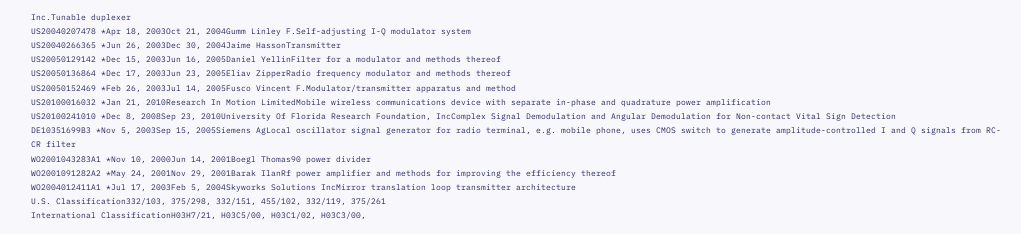Inc.Tunable duplexer
US20040207478 *Apr 18, 2003Oct 21, 2004Gumm Linley F.Self-adjusting I-Q modulator system
US20040266365 *Jun 26, 2003Dec 30, 2004Jaime HassonTransmitter
US20050129142 *Dec 15, 2003Jun 16, 2005Daniel YellinFilter for a modulator and methods thereof
US20050136864 *Dec 17, 2003Jun 23, 2005Eliav ZipperRadio frequency modulator and methods thereof
US20050152469 *Feb 26, 2003Jul 14, 2005Fusco Vincent F.Modulator/transmitter apparatus and method
US20100016032 *Jan 21, 2010Research In Motion LimitedMobile wireless communications device with separate in-phase and quadrature power amplification
US20100241010 *Dec 8, 2008Sep 23, 2010University Of Florida Research Foundation, IncComplex Signal Demodulation and Angular Demodulation for Non-contact Vital Sign Detection
DE10351699B3 *Nov 5, 2003Sep 15, 2005Siemens AgLocal oscillator signal generator for radio terminal, e.g. mobile phone, uses CMOS switch to generate amplitude-controlled I and Q signals from RC-CR filter
WO2001043283A1 *Nov 10, 2000Jun 14, 2001Boegl Thomas90 power divider
WO2001091282A2 *May 24, 2001Nov 29, 2001Barak IlanRf power amplifier and methods for improving the efficiency thereof
WO2004012411A1 *Jul 17, 2003Feb 5, 2004Skyworks Solutions IncMirror translation loop transmitter architecture
U.S. Classification332/103, 375/298, 332/151, 455/102, 332/119, 375/261
International ClassificationH03H7/21, H03C5/00, H03C1/02, H03C3/00,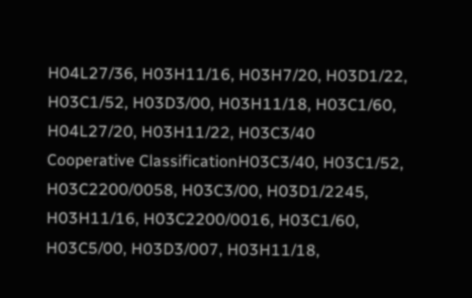H04L27/36, H03H11/16, H03H7/20, H03D1/22, H03C1/52, H03D3/00, H03H11/18, H03C1/60, H04L27/20, H03H11/22, H03C3/40
Cooperative ClassificationH03C3/40, H03C1/52, H03C2200/0058, H03C3/00, H03D1/2245, H03H11/16, H03C2200/0016, H03C1/60, H03C5/00, H03D3/007, H03H11/18,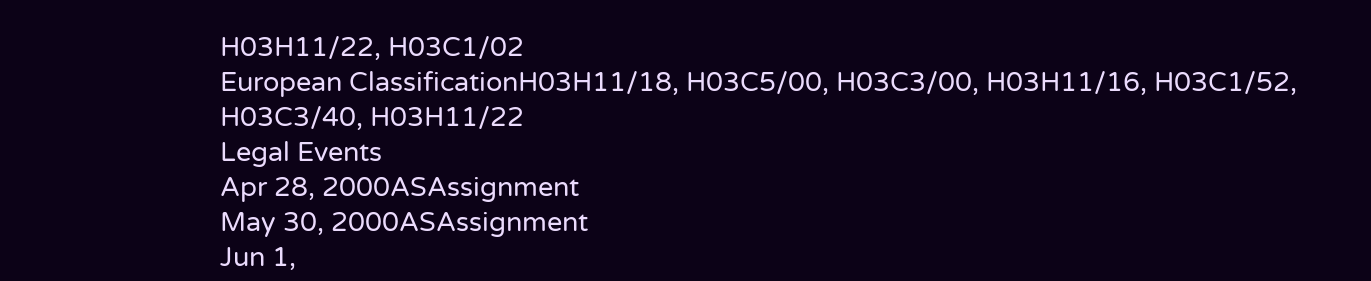H03H11/22, H03C1/02
European ClassificationH03H11/18, H03C5/00, H03C3/00, H03H11/16, H03C1/52, H03C3/40, H03H11/22
Legal Events
Apr 28, 2000ASAssignment
May 30, 2000ASAssignment
Jun 1,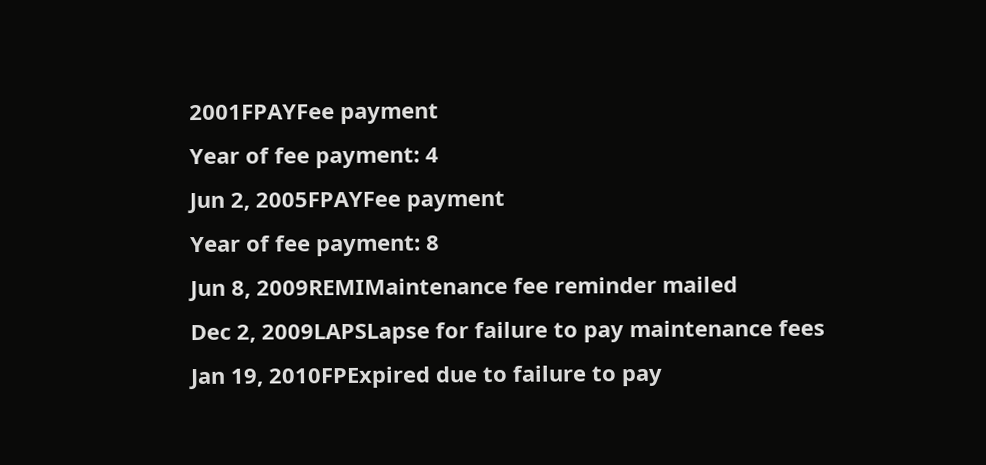2001FPAYFee payment
Year of fee payment: 4
Jun 2, 2005FPAYFee payment
Year of fee payment: 8
Jun 8, 2009REMIMaintenance fee reminder mailed
Dec 2, 2009LAPSLapse for failure to pay maintenance fees
Jan 19, 2010FPExpired due to failure to pay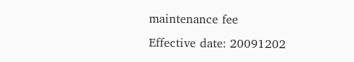maintenance fee
Effective date: 20091202